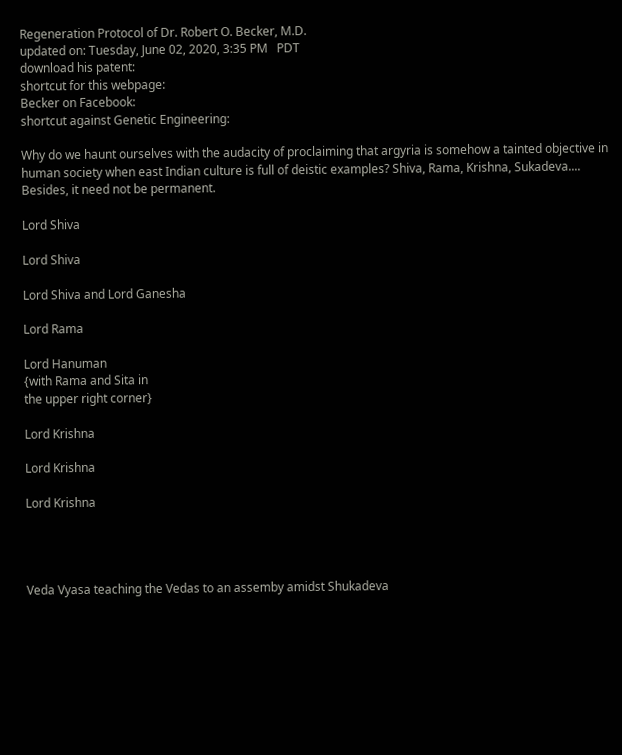Regeneration Protocol of Dr. Robert O. Becker, M.D.
updated on: Tuesday, June 02, 2020, 3:35 PM   PDT
download his patent:
shortcut for this webpage:
Becker on Facebook:
shortcut against Genetic Engineering:

Why do we haunt ourselves with the audacity of proclaiming that argyria is somehow a tainted objective in human society when east Indian culture is full of deistic examples? Shiva, Rama, Krishna, Sukadeva.... Besides, it need not be permanent.

Lord Shiva

Lord Shiva

Lord Shiva and Lord Ganesha

Lord Rama

Lord Hanuman
{with Rama and Sita in
the upper right corner}

Lord Krishna

Lord Krishna

Lord Krishna




Veda Vyasa teaching the Vedas to an assemby amidst Shukadeva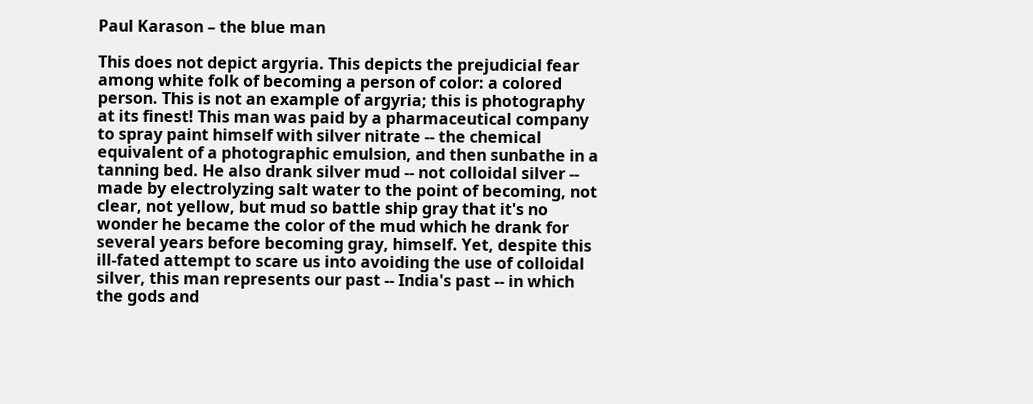Paul Karason – the blue man

This does not depict argyria. This depicts the prejudicial fear among white folk of becoming a person of color: a colored person. This is not an example of argyria; this is photography at its finest! This man was paid by a pharmaceutical company to spray paint himself with silver nitrate -- the chemical equivalent of a photographic emulsion, and then sunbathe in a tanning bed. He also drank silver mud -- not colloidal silver -- made by electrolyzing salt water to the point of becoming, not clear, not yellow, but mud so battle ship gray that it's no wonder he became the color of the mud which he drank for several years before becoming gray, himself. Yet, despite this ill-fated attempt to scare us into avoiding the use of colloidal silver, this man represents our past -- India's past -- in which the gods and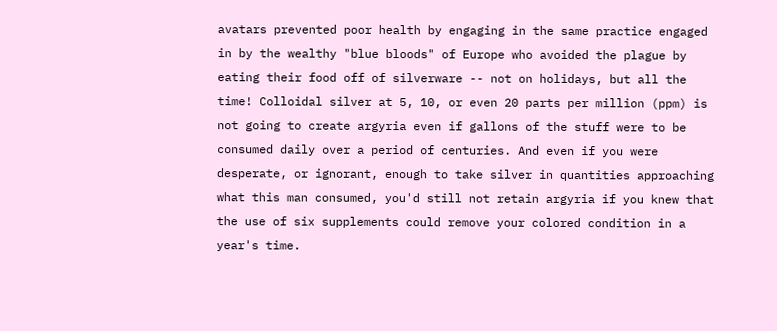avatars prevented poor health by engaging in the same practice engaged in by the wealthy "blue bloods" of Europe who avoided the plague by eating their food off of silverware -- not on holidays, but all the time! Colloidal silver at 5, 10, or even 20 parts per million (ppm) is not going to create argyria even if gallons of the stuff were to be consumed daily over a period of centuries. And even if you were desperate, or ignorant, enough to take silver in quantities approaching what this man consumed, you'd still not retain argyria if you knew that the use of six supplements could remove your colored condition in a year's time.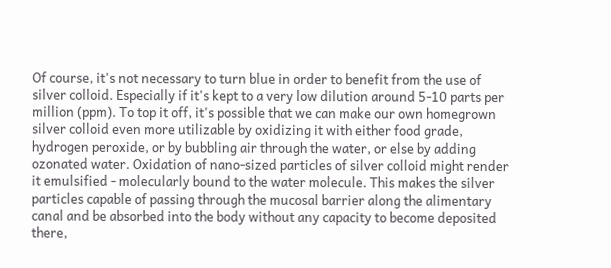Of course, it's not necessary to turn blue in order to benefit from the use of silver colloid. Especially if it's kept to a very low dilution around 5-10 parts per million (ppm). To top it off, it's possible that we can make our own homegrown silver colloid even more utilizable by oxidizing it with either food grade, hydrogen peroxide, or by bubbling air through the water, or else by adding ozonated water. Oxidation of nano-sized particles of silver colloid might render it emulsified - molecularly bound to the water molecule. This makes the silver particles capable of passing through the mucosal barrier along the alimentary canal and be absorbed into the body without any capacity to become deposited there,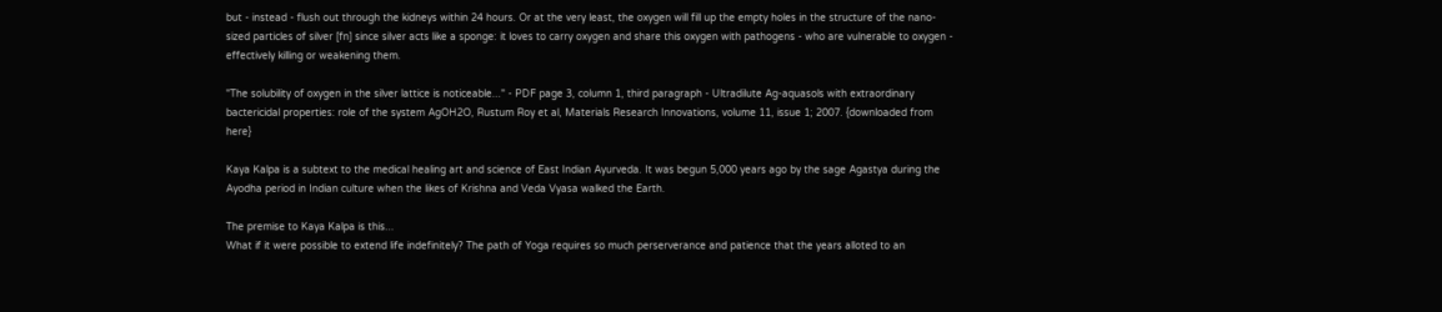but - instead - flush out through the kidneys within 24 hours. Or at the very least, the oxygen will fill up the empty holes in the structure of the nano-sized particles of silver [fn] since silver acts like a sponge: it loves to carry oxygen and share this oxygen with pathogens - who are vulnerable to oxygen - effectively killing or weakening them.

"The solubility of oxygen in the silver lattice is noticeable..." - PDF page 3, column 1, third paragraph - Ultradilute Ag-aquasols with extraordinary bactericidal properties: role of the system AgOH2O, Rustum Roy et al, Materials Research Innovations, volume 11, issue 1; 2007. {downloaded from here}

Kaya Kalpa is a subtext to the medical healing art and science of East Indian Ayurveda. It was begun 5,000 years ago by the sage Agastya during the Ayodha period in Indian culture when the likes of Krishna and Veda Vyasa walked the Earth.

The premise to Kaya Kalpa is this...
What if it were possible to extend life indefinitely? The path of Yoga requires so much perserverance and patience that the years alloted to an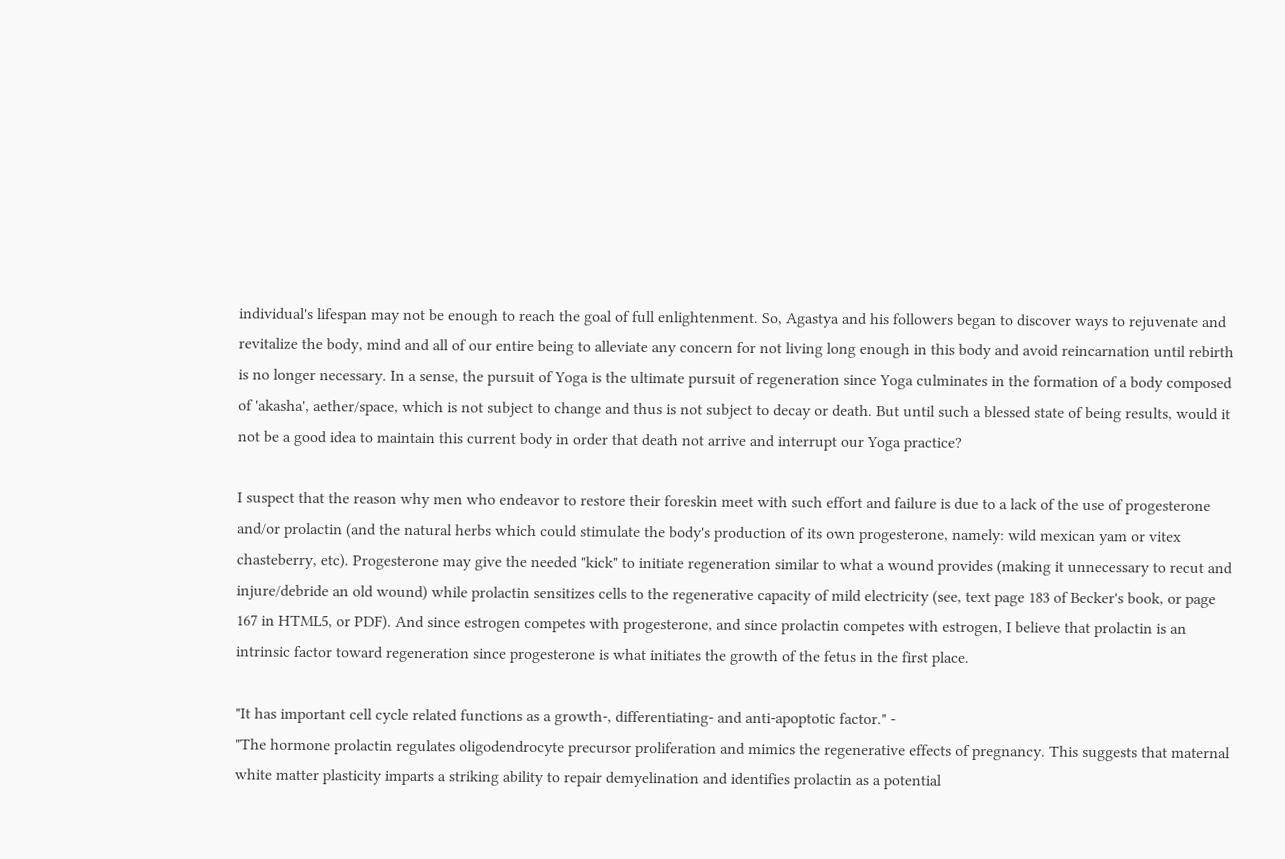individual's lifespan may not be enough to reach the goal of full enlightenment. So, Agastya and his followers began to discover ways to rejuvenate and revitalize the body, mind and all of our entire being to alleviate any concern for not living long enough in this body and avoid reincarnation until rebirth is no longer necessary. In a sense, the pursuit of Yoga is the ultimate pursuit of regeneration since Yoga culminates in the formation of a body composed of 'akasha', aether/space, which is not subject to change and thus is not subject to decay or death. But until such a blessed state of being results, would it not be a good idea to maintain this current body in order that death not arrive and interrupt our Yoga practice?

I suspect that the reason why men who endeavor to restore their foreskin meet with such effort and failure is due to a lack of the use of progesterone and/or prolactin (and the natural herbs which could stimulate the body's production of its own progesterone, namely: wild mexican yam or vitex chasteberry, etc). Progesterone may give the needed "kick" to initiate regeneration similar to what a wound provides (making it unnecessary to recut and injure/debride an old wound) while prolactin sensitizes cells to the regenerative capacity of mild electricity (see, text page 183 of Becker's book, or page 167 in HTML5, or PDF). And since estrogen competes with progesterone, and since prolactin competes with estrogen, I believe that prolactin is an intrinsic factor toward regeneration since progesterone is what initiates the growth of the fetus in the first place.

"It has important cell cycle related functions as a growth-, differentiating- and anti-apoptotic factor." -
"The hormone prolactin regulates oligodendrocyte precursor proliferation and mimics the regenerative effects of pregnancy. This suggests that maternal white matter plasticity imparts a striking ability to repair demyelination and identifies prolactin as a potential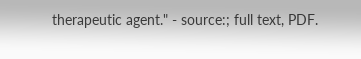therapeutic agent." - source:; full text, PDF.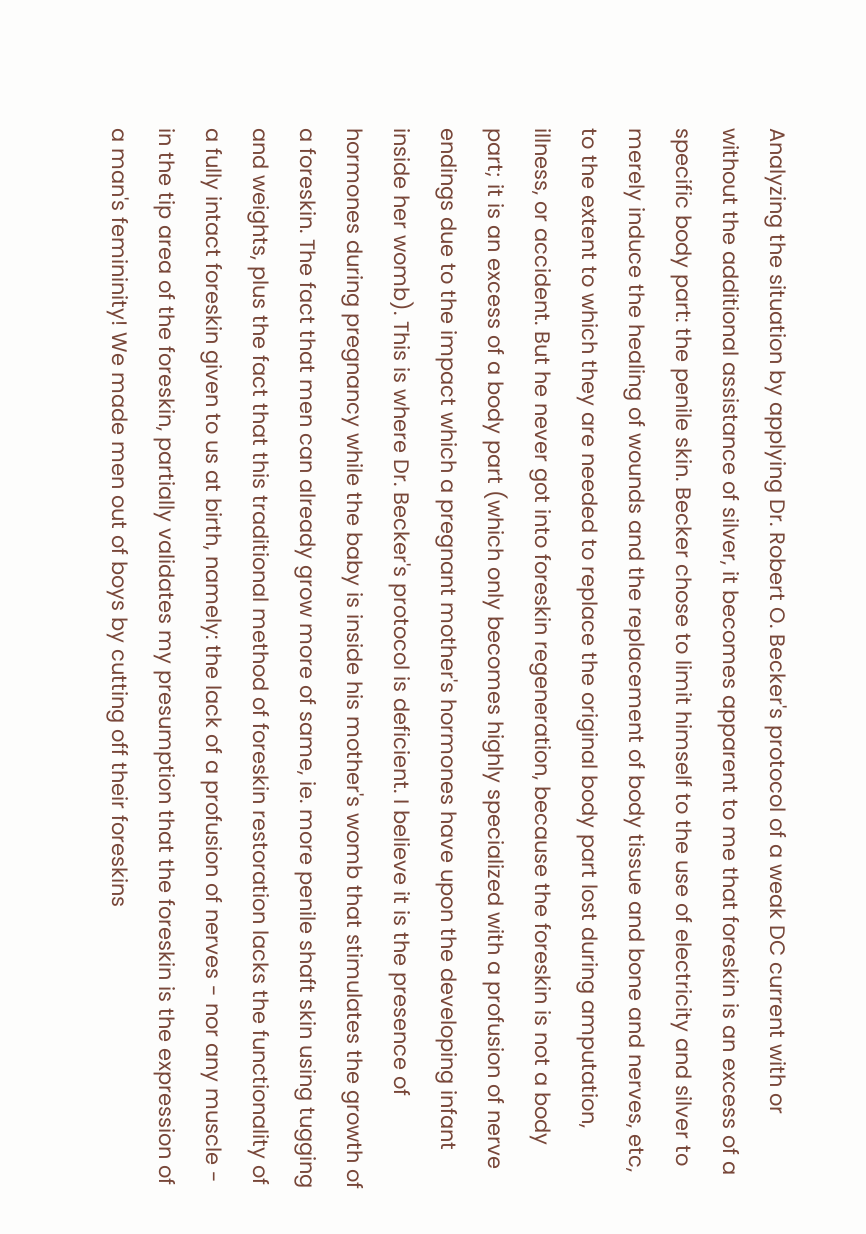Analyzing the situation by applying Dr. Robert O. Becker's protocol of a weak DC current with or without the additional assistance of silver, it becomes apparent to me that foreskin is an excess of a specific body part: the penile skin. Becker chose to limit himself to the use of electricity and silver to merely induce the healing of wounds and the replacement of body tissue and bone and nerves, etc, to the extent to which they are needed to replace the original body part lost during amputation, illness, or accident. But he never got into foreskin regeneration, because the foreskin is not a body part; it is an excess of a body part (which only becomes highly specialized with a profusion of nerve endings due to the impact which a pregnant mother's hormones have upon the developing infant inside her womb). This is where Dr. Becker's protocol is deficient. I believe it is the presence of hormones during pregnancy while the baby is inside his mother's womb that stimulates the growth of a foreskin. The fact that men can already grow more of same, ie. more penile shaft skin using tugging and weights, plus the fact that this traditional method of foreskin restoration lacks the functionality of a fully intact foreskin given to us at birth, namely: the lack of a profusion of nerves - nor any muscle - in the tip area of the foreskin, partially validates my presumption that the foreskin is the expression of a man's femininity! We made men out of boys by cutting off their foreskins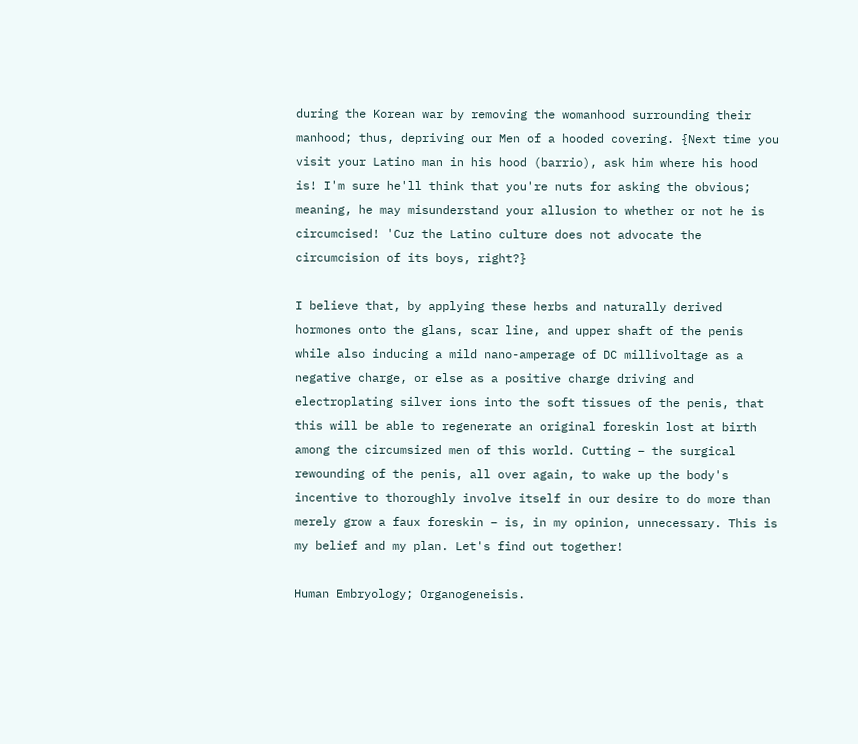during the Korean war by removing the womanhood surrounding their manhood; thus, depriving our Men of a hooded covering. {Next time you visit your Latino man in his hood (barrio), ask him where his hood is! I'm sure he'll think that you're nuts for asking the obvious; meaning, he may misunderstand your allusion to whether or not he is circumcised! 'Cuz the Latino culture does not advocate the circumcision of its boys, right?}

I believe that, by applying these herbs and naturally derived hormones onto the glans, scar line, and upper shaft of the penis while also inducing a mild nano-amperage of DC millivoltage as a negative charge, or else as a positive charge driving and electroplating silver ions into the soft tissues of the penis, that this will be able to regenerate an original foreskin lost at birth among the circumsized men of this world. Cutting – the surgical rewounding of the penis, all over again, to wake up the body's incentive to thoroughly involve itself in our desire to do more than merely grow a faux foreskin – is, in my opinion, unnecessary. This is my belief and my plan. Let's find out together!

Human Embryology; Organogeneisis.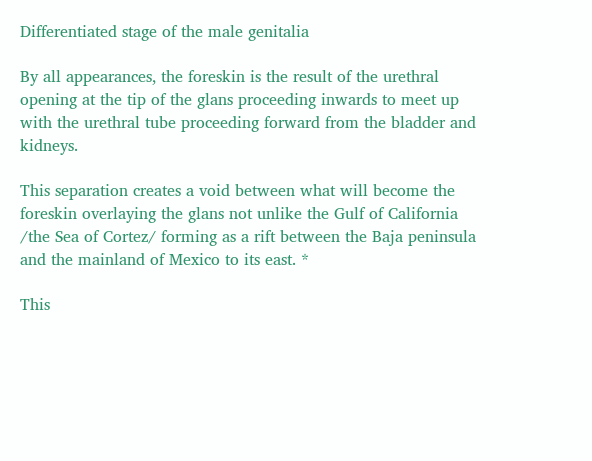Differentiated stage of the male genitalia

By all appearances, the foreskin is the result of the urethral opening at the tip of the glans proceeding inwards to meet up with the urethral tube proceeding forward from the bladder and kidneys.

This separation creates a void between what will become the foreskin overlaying the glans not unlike the Gulf of California /the Sea of Cortez/ forming as a rift between the Baja peninsula and the mainland of Mexico to its east. *

This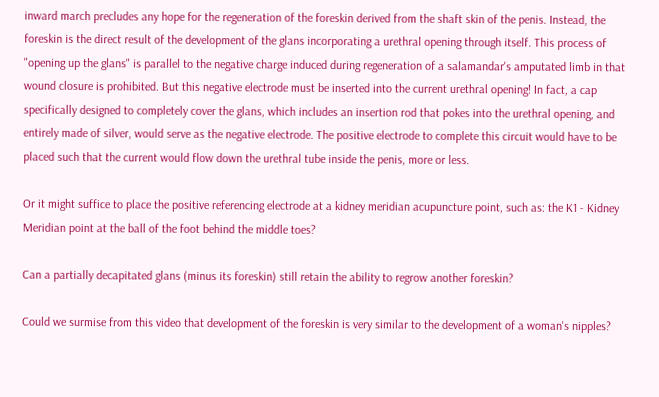inward march precludes any hope for the regeneration of the foreskin derived from the shaft skin of the penis. Instead, the foreskin is the direct result of the development of the glans incorporating a urethral opening through itself. This process of "opening up the glans" is parallel to the negative charge induced during regeneration of a salamandar's amputated limb in that wound closure is prohibited. But this negative electrode must be inserted into the current urethral opening! In fact, a cap specifically designed to completely cover the glans, which includes an insertion rod that pokes into the urethral opening, and entirely made of silver, would serve as the negative electrode. The positive electrode to complete this circuit would have to be placed such that the current would flow down the urethral tube inside the penis, more or less.

Or it might suffice to place the positive referencing electrode at a kidney meridian acupuncture point, such as: the K1 - Kidney Meridian point at the ball of the foot behind the middle toes?

Can a partially decapitated glans (minus its foreskin) still retain the ability to regrow another foreskin?

Could we surmise from this video that development of the foreskin is very similar to the development of a woman's nipples?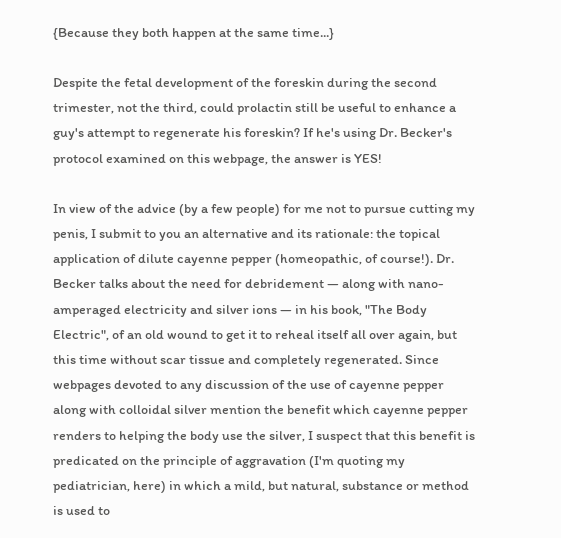{Because they both happen at the same time...}

Despite the fetal development of the foreskin during the second trimester, not the third, could prolactin still be useful to enhance a guy's attempt to regenerate his foreskin? If he's using Dr. Becker's protocol examined on this webpage, the answer is YES!

In view of the advice (by a few people) for me not to pursue cutting my penis, I submit to you an alternative and its rationale: the topical application of dilute cayenne pepper (homeopathic, of course!). Dr. Becker talks about the need for debridement — along with nano-amperaged electricity and silver ions — in his book, "The Body Electric", of an old wound to get it to reheal itself all over again, but this time without scar tissue and completely regenerated. Since webpages devoted to any discussion of the use of cayenne pepper along with colloidal silver mention the benefit which cayenne pepper renders to helping the body use the silver, I suspect that this benefit is predicated on the principle of aggravation (I'm quoting my pediatrician, here) in which a mild, but natural, substance or method is used to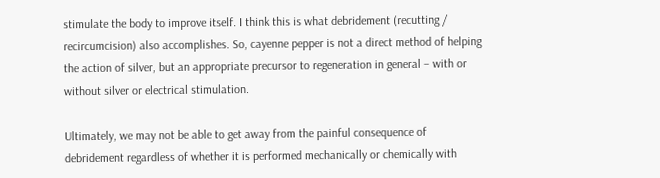stimulate the body to improve itself. I think this is what debridement (recutting / recircumcision) also accomplishes. So, cayenne pepper is not a direct method of helping the action of silver, but an appropriate precursor to regeneration in general – with or without silver or electrical stimulation.

Ultimately, we may not be able to get away from the painful consequence of debridement regardless of whether it is performed mechanically or chemically with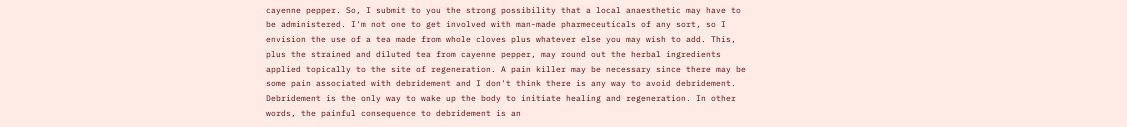cayenne pepper. So, I submit to you the strong possibility that a local anaesthetic may have to be administered. I'm not one to get involved with man-made pharmeceuticals of any sort, so I envision the use of a tea made from whole cloves plus whatever else you may wish to add. This, plus the strained and diluted tea from cayenne pepper, may round out the herbal ingredients applied topically to the site of regeneration. A pain killer may be necessary since there may be some pain associated with debridement and I don't think there is any way to avoid debridement. Debridement is the only way to wake up the body to initiate healing and regeneration. In other words, the painful consequence to debridement is an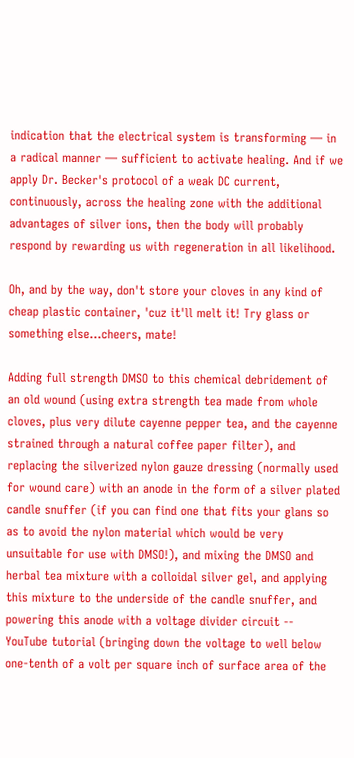indication that the electrical system is transforming — in a radical manner — sufficient to activate healing. And if we apply Dr. Becker's protocol of a weak DC current, continuously, across the healing zone with the additional advantages of silver ions, then the body will probably respond by rewarding us with regeneration in all likelihood.

Oh, and by the way, don't store your cloves in any kind of cheap plastic container, 'cuz it'll melt it! Try glass or something else...cheers, mate!

Adding full strength DMSO to this chemical debridement of an old wound (using extra strength tea made from whole cloves, plus very dilute cayenne pepper tea, and the cayenne strained through a natural coffee paper filter), and replacing the silverized nylon gauze dressing (normally used for wound care) with an anode in the form of a silver plated candle snuffer (if you can find one that fits your glans so as to avoid the nylon material which would be very unsuitable for use with DMSO!), and mixing the DMSO and herbal tea mixture with a colloidal silver gel, and applying this mixture to the underside of the candle snuffer, and powering this anode with a voltage divider circuit -- YouTube tutorial (bringing down the voltage to well below one-tenth of a volt per square inch of surface area of the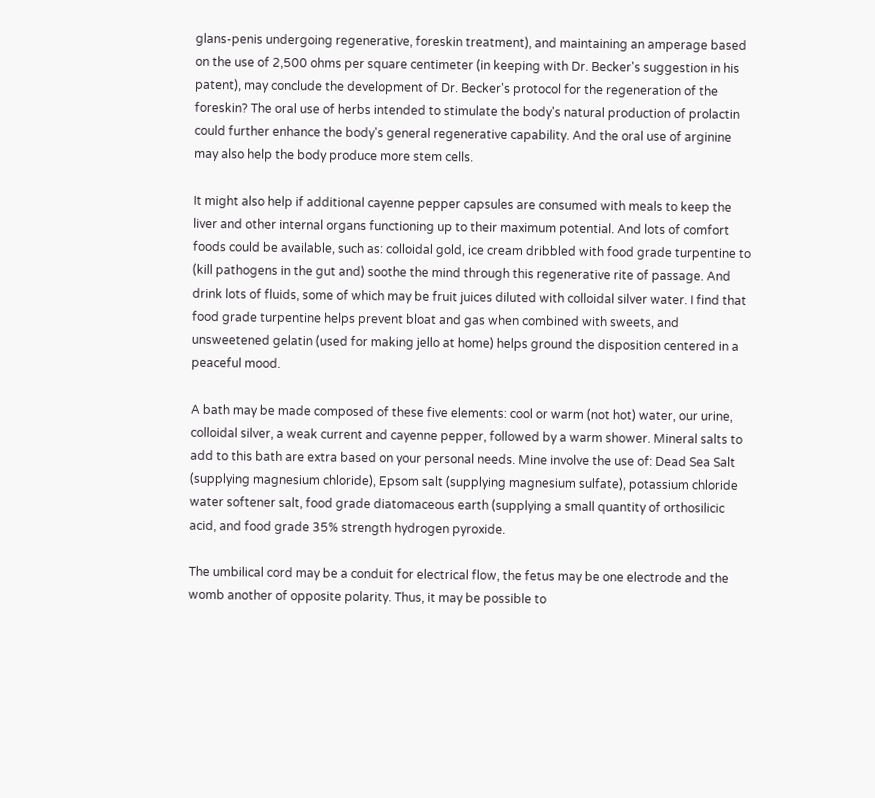glans-penis undergoing regenerative, foreskin treatment), and maintaining an amperage based on the use of 2,500 ohms per square centimeter (in keeping with Dr. Becker's suggestion in his patent), may conclude the development of Dr. Becker's protocol for the regeneration of the foreskin? The oral use of herbs intended to stimulate the body's natural production of prolactin could further enhance the body's general regenerative capability. And the oral use of arginine may also help the body produce more stem cells.

It might also help if additional cayenne pepper capsules are consumed with meals to keep the liver and other internal organs functioning up to their maximum potential. And lots of comfort foods could be available, such as: colloidal gold, ice cream dribbled with food grade turpentine to (kill pathogens in the gut and) soothe the mind through this regenerative rite of passage. And drink lots of fluids, some of which may be fruit juices diluted with colloidal silver water. I find that food grade turpentine helps prevent bloat and gas when combined with sweets, and unsweetened gelatin (used for making jello at home) helps ground the disposition centered in a peaceful mood.

A bath may be made composed of these five elements: cool or warm (not hot) water, our urine, colloidal silver, a weak current and cayenne pepper, followed by a warm shower. Mineral salts to add to this bath are extra based on your personal needs. Mine involve the use of: Dead Sea Salt (supplying magnesium chloride), Epsom salt (supplying magnesium sulfate), potassium chloride water softener salt, food grade diatomaceous earth (supplying a small quantity of orthosilicic acid, and food grade 35% strength hydrogen pyroxide.

The umbilical cord may be a conduit for electrical flow, the fetus may be one electrode and the womb another of opposite polarity. Thus, it may be possible to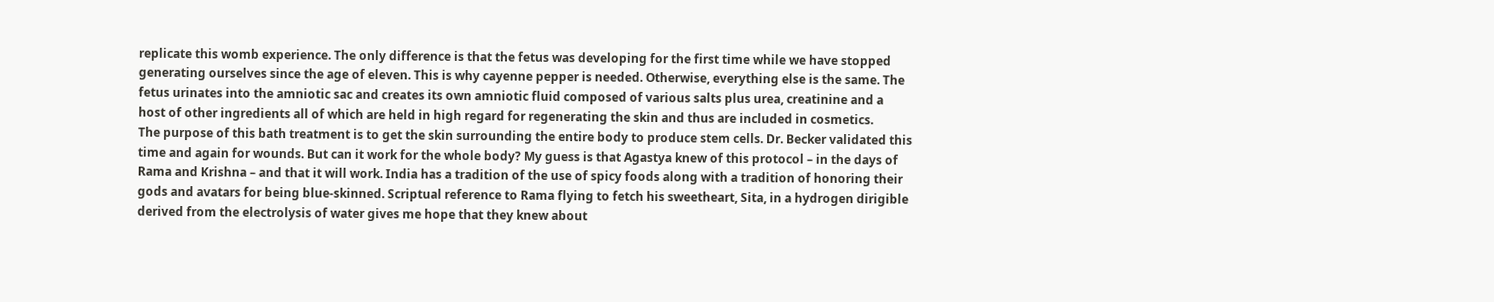replicate this womb experience. The only difference is that the fetus was developing for the first time while we have stopped generating ourselves since the age of eleven. This is why cayenne pepper is needed. Otherwise, everything else is the same. The fetus urinates into the amniotic sac and creates its own amniotic fluid composed of various salts plus urea, creatinine and a host of other ingredients all of which are held in high regard for regenerating the skin and thus are included in cosmetics.
The purpose of this bath treatment is to get the skin surrounding the entire body to produce stem cells. Dr. Becker validated this time and again for wounds. But can it work for the whole body? My guess is that Agastya knew of this protocol – in the days of Rama and Krishna – and that it will work. India has a tradition of the use of spicy foods along with a tradition of honoring their gods and avatars for being blue-skinned. Scriptual reference to Rama flying to fetch his sweetheart, Sita, in a hydrogen dirigible derived from the electrolysis of water gives me hope that they knew about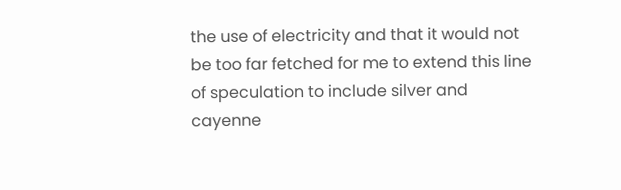the use of electricity and that it would not be too far fetched for me to extend this line of speculation to include silver and cayenne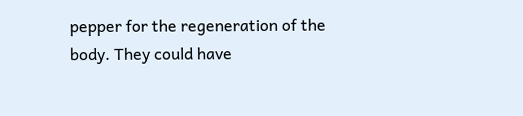pepper for the regeneration of the body. They could have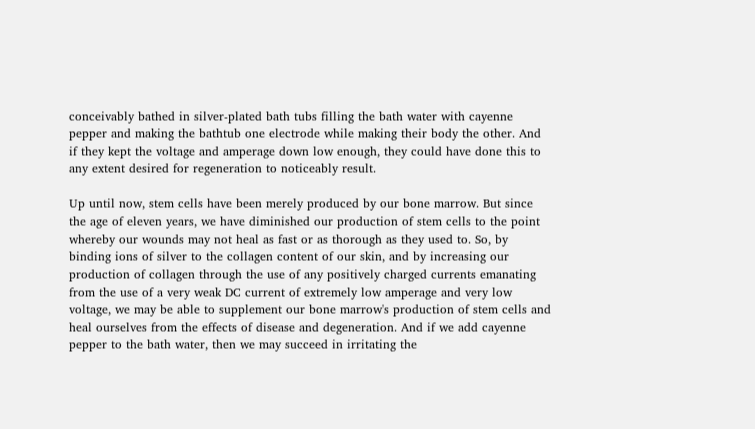conceivably bathed in silver-plated bath tubs filling the bath water with cayenne pepper and making the bathtub one electrode while making their body the other. And if they kept the voltage and amperage down low enough, they could have done this to any extent desired for regeneration to noticeably result.

Up until now, stem cells have been merely produced by our bone marrow. But since the age of eleven years, we have diminished our production of stem cells to the point whereby our wounds may not heal as fast or as thorough as they used to. So, by binding ions of silver to the collagen content of our skin, and by increasing our production of collagen through the use of any positively charged currents emanating from the use of a very weak DC current of extremely low amperage and very low voltage, we may be able to supplement our bone marrow's production of stem cells and heal ourselves from the effects of disease and degeneration. And if we add cayenne pepper to the bath water, then we may succeed in irritating the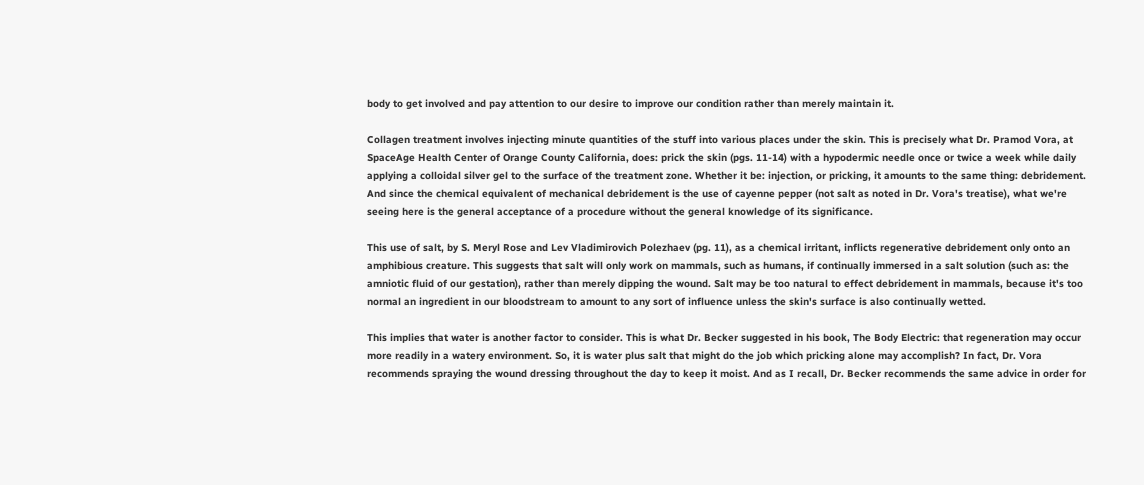body to get involved and pay attention to our desire to improve our condition rather than merely maintain it.

Collagen treatment involves injecting minute quantities of the stuff into various places under the skin. This is precisely what Dr. Pramod Vora, at SpaceAge Health Center of Orange County California, does: prick the skin (pgs. 11-14) with a hypodermic needle once or twice a week while daily applying a colloidal silver gel to the surface of the treatment zone. Whether it be: injection, or pricking, it amounts to the same thing: debridement. And since the chemical equivalent of mechanical debridement is the use of cayenne pepper (not salt as noted in Dr. Vora's treatise), what we're seeing here is the general acceptance of a procedure without the general knowledge of its significance.

This use of salt, by S. Meryl Rose and Lev Vladimirovich Polezhaev (pg. 11), as a chemical irritant, inflicts regenerative debridement only onto an amphibious creature. This suggests that salt will only work on mammals, such as humans, if continually immersed in a salt solution (such as: the amniotic fluid of our gestation), rather than merely dipping the wound. Salt may be too natural to effect debridement in mammals, because it's too normal an ingredient in our bloodstream to amount to any sort of influence unless the skin's surface is also continually wetted.

This implies that water is another factor to consider. This is what Dr. Becker suggested in his book, The Body Electric: that regeneration may occur more readily in a watery environment. So, it is water plus salt that might do the job which pricking alone may accomplish? In fact, Dr. Vora recommends spraying the wound dressing throughout the day to keep it moist. And as I recall, Dr. Becker recommends the same advice in order for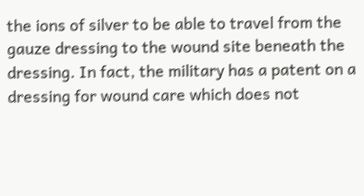the ions of silver to be able to travel from the gauze dressing to the wound site beneath the dressing. In fact, the military has a patent on a dressing for wound care which does not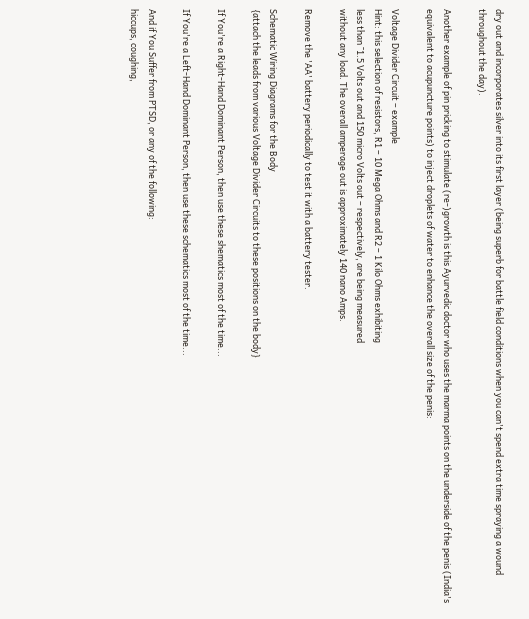dry out and incorporates silver into its first layer (being superb for battle field conditions when you can't spend extra time spraying a wound throughout the day).

Another example of pin pricking to stimulate (re-)growth is this Ayurvedic doctor who uses the marma points on the underside of the penis (India's equivalent to acupuncture points) to inject droplets of water to enhance the overall size of the penis:

Voltage Divider Circuit – example
Hint: this selection of resistors, R1 – 10 Mega Ohms and R2 – 1 Kilo Ohms exhibiting
less than ˜1.5 Volts out and 150 micro Volts out – respectively, are being measured
without any load. The overall amperage out is approximately 140 nano Amps.

Remove the 'AA' battery periodically to test it with a battery tester.

Schematic Wiring Diagrams for the Body
{attach the leads from various Voltage Divider Circuits to these positions on the body}

If You're a Right-Hand Dominant Person, then use these shematics most of the time...

If You're a Left-Hand Dominant Person, then use these schematics most of the time...

And if You Suffer from PTSD, or any of the following:
hiccups, coughing,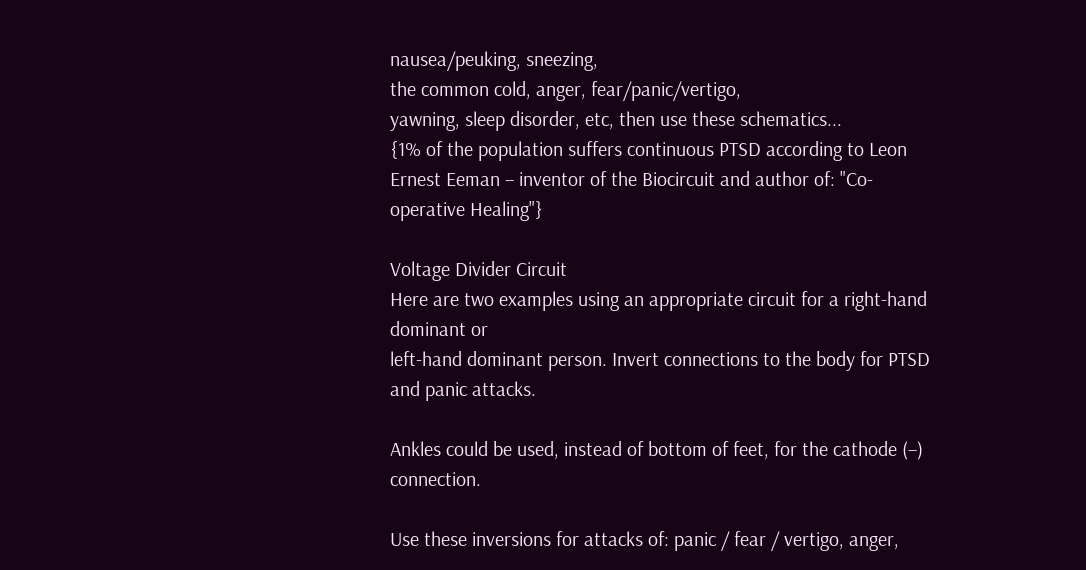nausea/peuking, sneezing,
the common cold, anger, fear/panic/vertigo,
yawning, sleep disorder, etc, then use these schematics...
{1% of the population suffers continuous PTSD according to Leon Ernest Eeman – inventor of the Biocircuit and author of: "Co-operative Healing"}

Voltage Divider Circuit
Here are two examples using an appropriate circuit for a right-hand dominant or
left-hand dominant person. Invert connections to the body for PTSD and panic attacks.

Ankles could be used, instead of bottom of feet, for the cathode (–) connection.

Use these inversions for attacks of: panic / fear / vertigo, anger,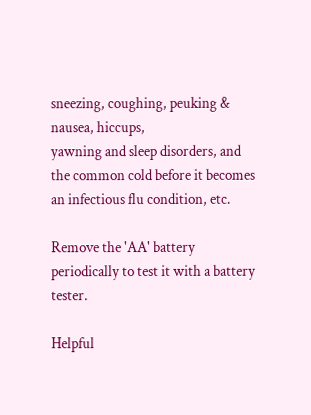sneezing, coughing, peuking & nausea, hiccups,
yawning and sleep disorders, and the common cold before it becomes an infectious flu condition, etc.

Remove the 'AA' battery periodically to test it with a battery tester.

Helpful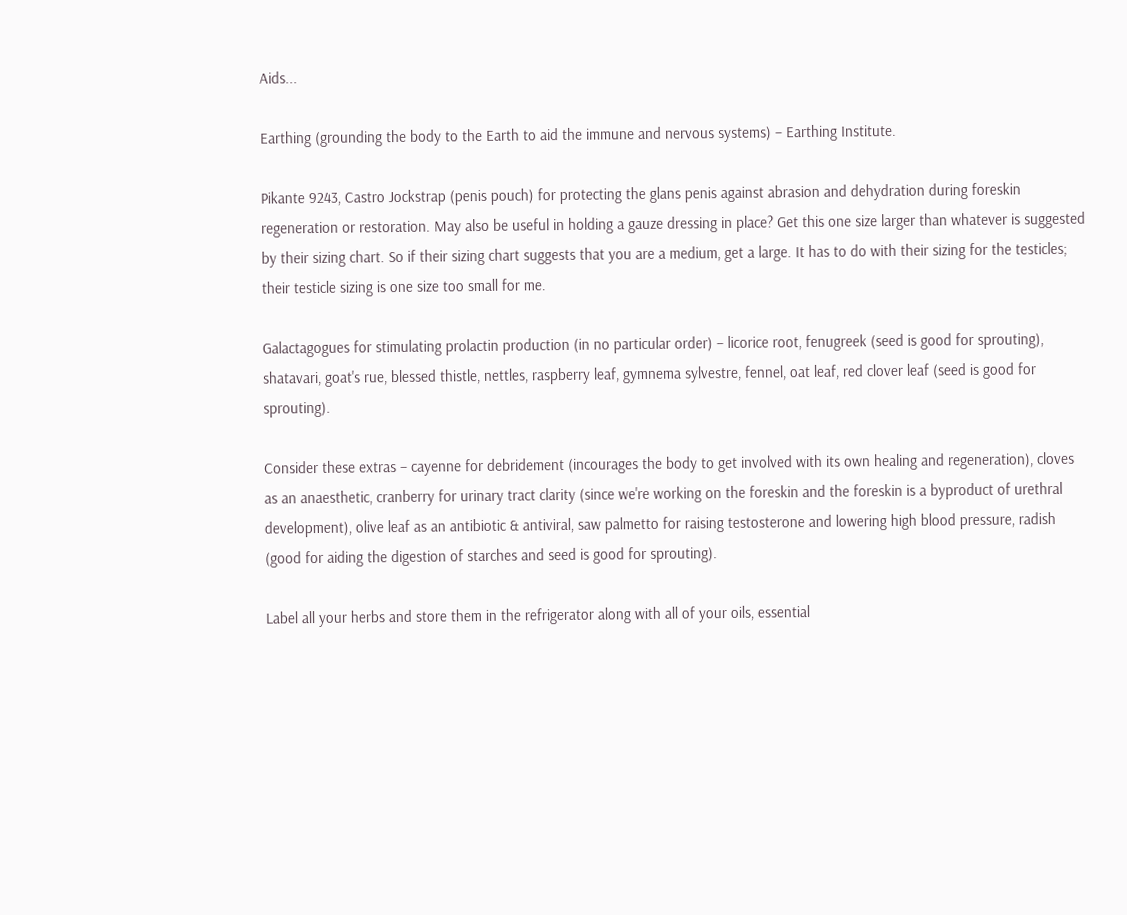Aids...

Earthing (grounding the body to the Earth to aid the immune and nervous systems) – Earthing Institute.

Pikante 9243, Castro Jockstrap (penis pouch) for protecting the glans penis against abrasion and dehydration during foreskin regeneration or restoration. May also be useful in holding a gauze dressing in place? Get this one size larger than whatever is suggested by their sizing chart. So if their sizing chart suggests that you are a medium, get a large. It has to do with their sizing for the testicles; their testicle sizing is one size too small for me.

Galactagogues for stimulating prolactin production (in no particular order) – licorice root, fenugreek (seed is good for sprouting), shatavari, goat's rue, blessed thistle, nettles, raspberry leaf, gymnema sylvestre, fennel, oat leaf, red clover leaf (seed is good for sprouting).

Consider these extras – cayenne for debridement (incourages the body to get involved with its own healing and regeneration), cloves as an anaesthetic, cranberry for urinary tract clarity (since we're working on the foreskin and the foreskin is a byproduct of urethral development), olive leaf as an antibiotic & antiviral, saw palmetto for raising testosterone and lowering high blood pressure, radish (good for aiding the digestion of starches and seed is good for sprouting).

Label all your herbs and store them in the refrigerator along with all of your oils, essential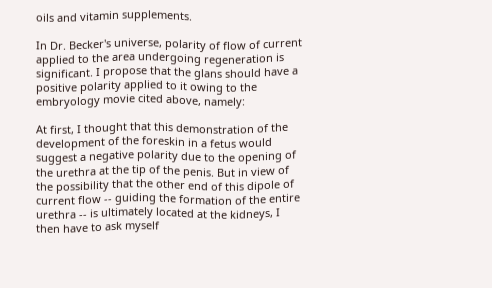oils and vitamin supplements.

In Dr. Becker's universe, polarity of flow of current applied to the area undergoing regeneration is significant. I propose that the glans should have a positive polarity applied to it owing to the embryology movie cited above, namely:

At first, I thought that this demonstration of the development of the foreskin in a fetus would suggest a negative polarity due to the opening of the urethra at the tip of the penis. But in view of the possibility that the other end of this dipole of current flow -- guiding the formation of the entire urethra -- is ultimately located at the kidneys, I then have to ask myself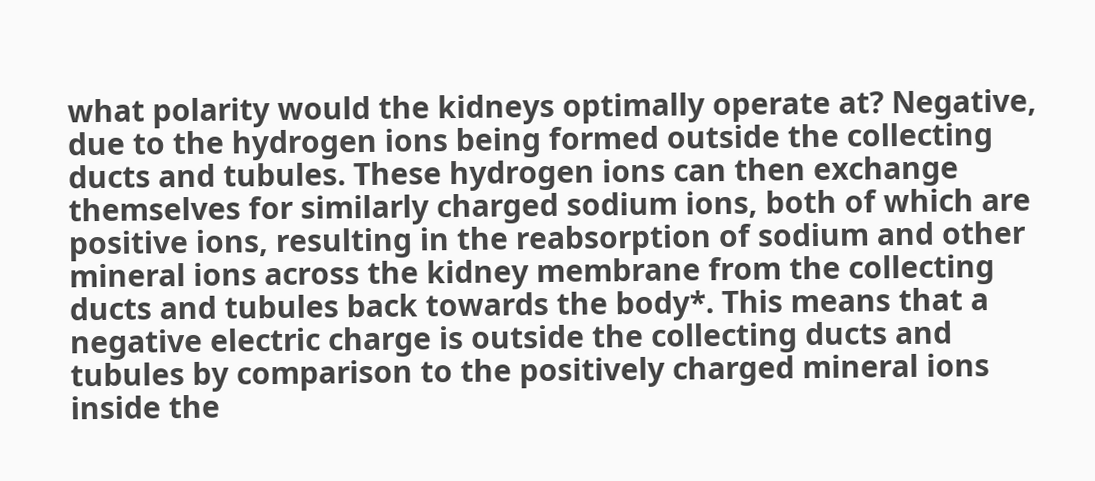what polarity would the kidneys optimally operate at? Negative, due to the hydrogen ions being formed outside the collecting ducts and tubules. These hydrogen ions can then exchange themselves for similarly charged sodium ions, both of which are positive ions, resulting in the reabsorption of sodium and other mineral ions across the kidney membrane from the collecting ducts and tubules back towards the body*. This means that a negative electric charge is outside the collecting ducts and tubules by comparison to the positively charged mineral ions inside the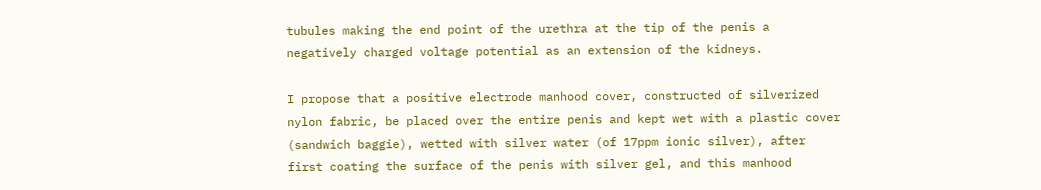tubules making the end point of the urethra at the tip of the penis a negatively charged voltage potential as an extension of the kidneys.

I propose that a positive electrode manhood cover, constructed of silverized nylon fabric, be placed over the entire penis and kept wet with a plastic cover (sandwich baggie), wetted with silver water (of 17ppm ionic silver), after first coating the surface of the penis with silver gel, and this manhood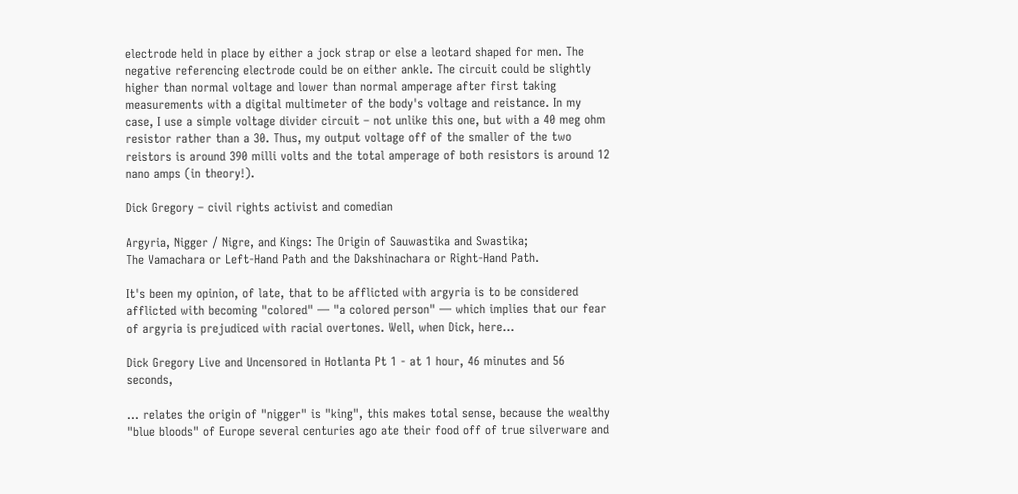electrode held in place by either a jock strap or else a leotard shaped for men. The negative referencing electrode could be on either ankle. The circuit could be slightly higher than normal voltage and lower than normal amperage after first taking measurements with a digital multimeter of the body's voltage and reistance. In my case, I use a simple voltage divider circuit – not unlike this one, but with a 40 meg ohm resistor rather than a 30. Thus, my output voltage off of the smaller of the two reistors is around 390 milli volts and the total amperage of both resistors is around 12 nano amps (in theory!).

Dick Gregory – civil rights activist and comedian

Argyria, Nigger / Nigre, and Kings: The Origin of Sauwastika and Swastika;
The Vamachara or Left-Hand Path and the Dakshinachara or Right-Hand Path.

It's been my opinion, of late, that to be afflicted with argyria is to be considered afflicted with becoming "colored" — "a colored person" — which implies that our fear of argyria is prejudiced with racial overtones. Well, when Dick, here...

Dick Gregory Live and Uncensored in Hotlanta Pt 1 - at 1 hour, 46 minutes and 56 seconds,

... relates the origin of "nigger" is "king", this makes total sense, because the wealthy "blue bloods" of Europe several centuries ago ate their food off of true silverware and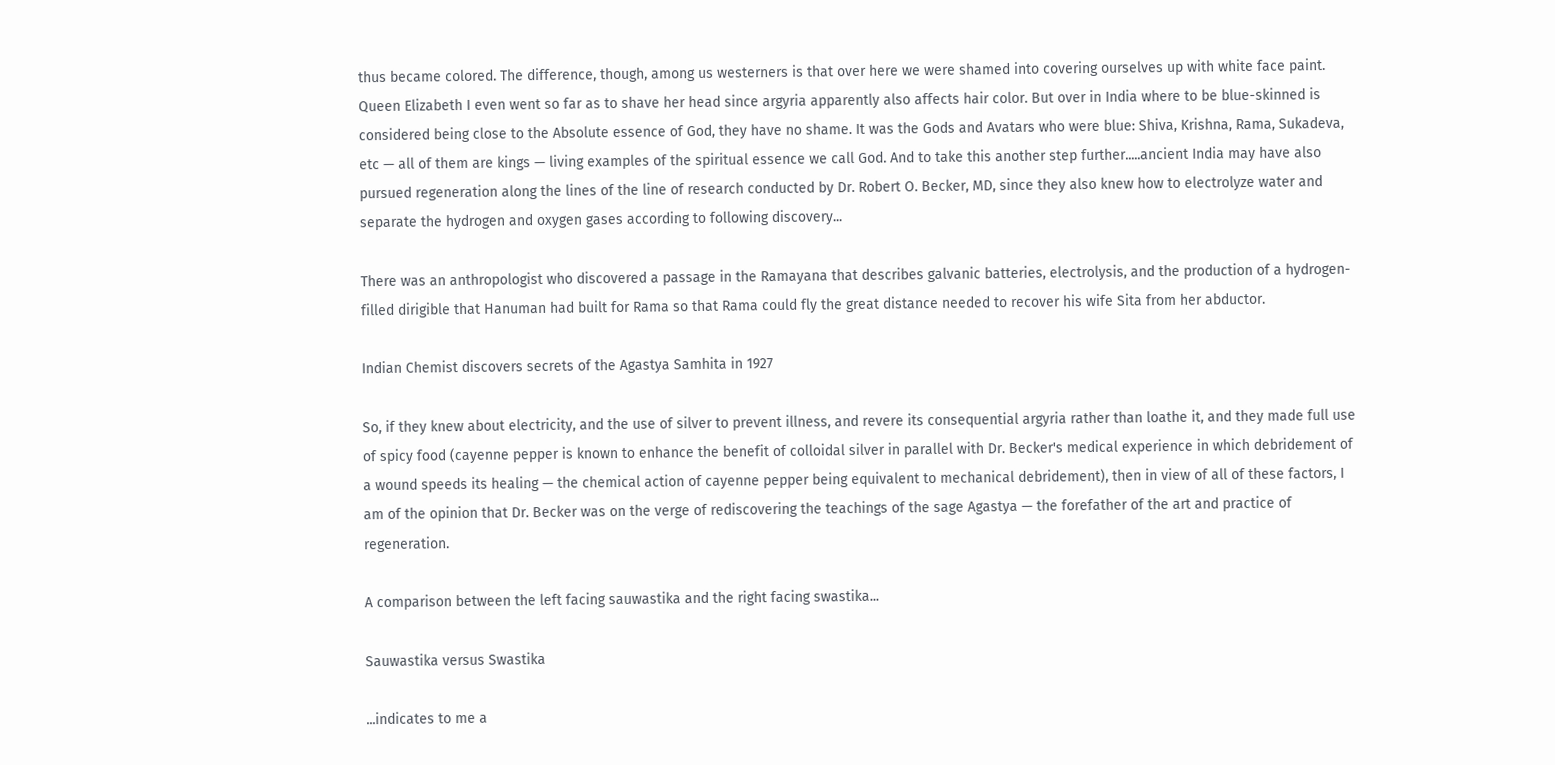thus became colored. The difference, though, among us westerners is that over here we were shamed into covering ourselves up with white face paint. Queen Elizabeth I even went so far as to shave her head since argyria apparently also affects hair color. But over in India where to be blue-skinned is considered being close to the Absolute essence of God, they have no shame. It was the Gods and Avatars who were blue: Shiva, Krishna, Rama, Sukadeva, etc — all of them are kings — living examples of the spiritual essence we call God. And to take this another step further.....ancient India may have also pursued regeneration along the lines of the line of research conducted by Dr. Robert O. Becker, MD, since they also knew how to electrolyze water and separate the hydrogen and oxygen gases according to following discovery...

There was an anthropologist who discovered a passage in the Ramayana that describes galvanic batteries, electrolysis, and the production of a hydrogen-filled dirigible that Hanuman had built for Rama so that Rama could fly the great distance needed to recover his wife Sita from her abductor.

Indian Chemist discovers secrets of the Agastya Samhita in 1927

So, if they knew about electricity, and the use of silver to prevent illness, and revere its consequential argyria rather than loathe it, and they made full use of spicy food (cayenne pepper is known to enhance the benefit of colloidal silver in parallel with Dr. Becker's medical experience in which debridement of a wound speeds its healing — the chemical action of cayenne pepper being equivalent to mechanical debridement), then in view of all of these factors, I am of the opinion that Dr. Becker was on the verge of rediscovering the teachings of the sage Agastya — the forefather of the art and practice of regeneration.

A comparison between the left facing sauwastika and the right facing swastika...

Sauwastika versus Swastika

...indicates to me a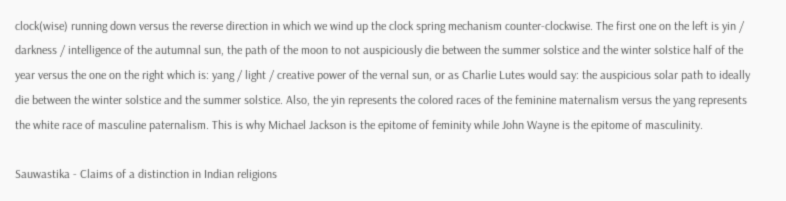clock(wise) running down versus the reverse direction in which we wind up the clock spring mechanism counter-clockwise. The first one on the left is yin / darkness / intelligence of the autumnal sun, the path of the moon to not auspiciously die between the summer solstice and the winter solstice half of the year versus the one on the right which is: yang / light / creative power of the vernal sun, or as Charlie Lutes would say: the auspicious solar path to ideally die between the winter solstice and the summer solstice. Also, the yin represents the colored races of the feminine maternalism versus the yang represents the white race of masculine paternalism. This is why Michael Jackson is the epitome of feminity while John Wayne is the epitome of masculinity.

Sauwastika - Claims of a distinction in Indian religions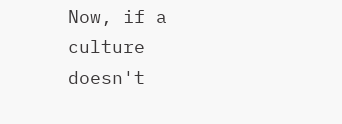Now, if a culture doesn't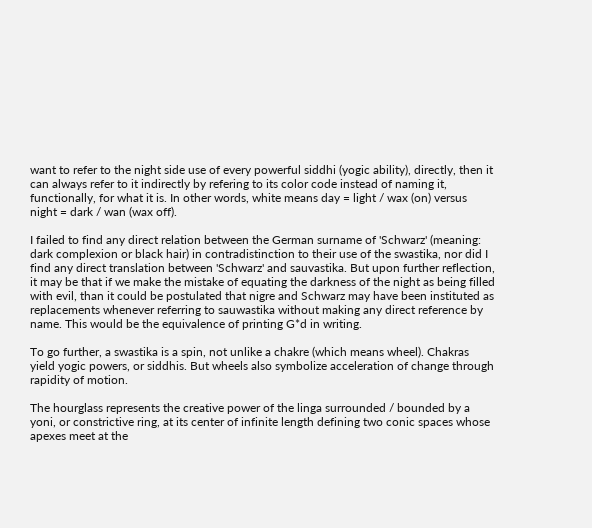want to refer to the night side use of every powerful siddhi (yogic ability), directly, then it can always refer to it indirectly by refering to its color code instead of naming it, functionally, for what it is. In other words, white means day = light / wax (on) versus night = dark / wan (wax off).

I failed to find any direct relation between the German surname of 'Schwarz' (meaning: dark complexion or black hair) in contradistinction to their use of the swastika, nor did I find any direct translation between 'Schwarz' and sauvastika. But upon further reflection, it may be that if we make the mistake of equating the darkness of the night as being filled with evil, than it could be postulated that nigre and Schwarz may have been instituted as replacements whenever referring to sauwastika without making any direct reference by name. This would be the equivalence of printing G*d in writing.

To go further, a swastika is a spin, not unlike a chakre (which means wheel). Chakras yield yogic powers, or siddhis. But wheels also symbolize acceleration of change through rapidity of motion.

The hourglass represents the creative power of the linga surrounded / bounded by a yoni, or constrictive ring, at its center of infinite length defining two conic spaces whose apexes meet at the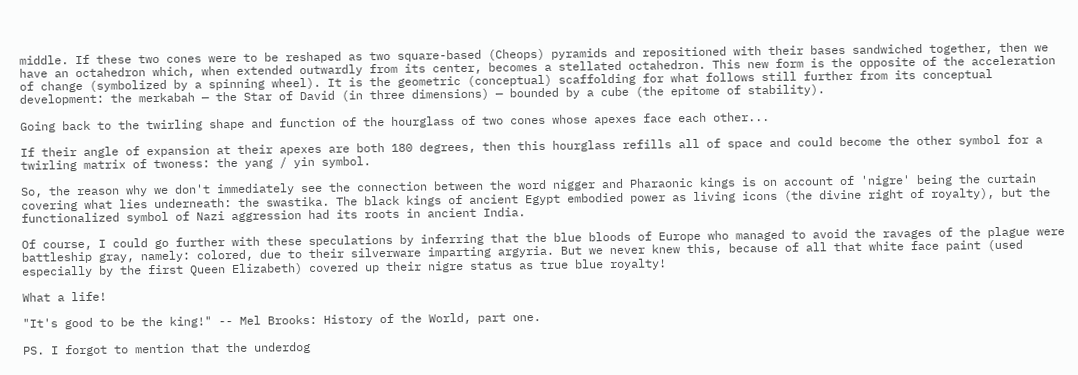middle. If these two cones were to be reshaped as two square-based (Cheops) pyramids and repositioned with their bases sandwiched together, then we have an octahedron which, when extended outwardly from its center, becomes a stellated octahedron. This new form is the opposite of the acceleration of change (symbolized by a spinning wheel). It is the geometric (conceptual) scaffolding for what follows still further from its conceptual development: the merkabah — the Star of David (in three dimensions) — bounded by a cube (the epitome of stability).

Going back to the twirling shape and function of the hourglass of two cones whose apexes face each other...

If their angle of expansion at their apexes are both 180 degrees, then this hourglass refills all of space and could become the other symbol for a twirling matrix of twoness: the yang / yin symbol.

So, the reason why we don't immediately see the connection between the word nigger and Pharaonic kings is on account of 'nigre' being the curtain covering what lies underneath: the swastika. The black kings of ancient Egypt embodied power as living icons (the divine right of royalty), but the functionalized symbol of Nazi aggression had its roots in ancient India.

Of course, I could go further with these speculations by inferring that the blue bloods of Europe who managed to avoid the ravages of the plague were battleship gray, namely: colored, due to their silverware imparting argyria. But we never knew this, because of all that white face paint (used especially by the first Queen Elizabeth) covered up their nigre status as true blue royalty!

What a life!

"It's good to be the king!" -- Mel Brooks: History of the World, part one.

PS. I forgot to mention that the underdog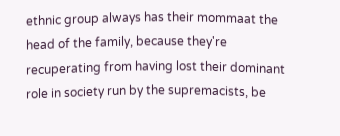ethnic group always has their mommaat the head of the family, because they're recuperating from having lost their dominant role in society run by the supremacists, be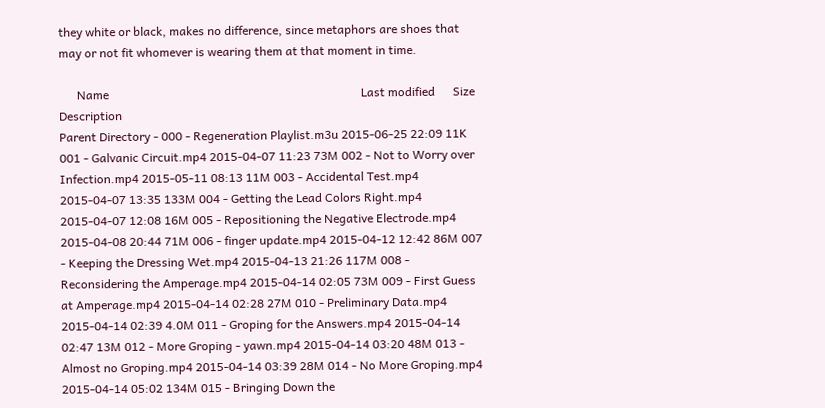they white or black, makes no difference, since metaphors are shoes that may or not fit whomever is wearing them at that moment in time.

      Name                                                                                    Last modified      Size  Description
Parent Directory - 000 - Regeneration Playlist.m3u 2015-06-25 22:09 11K 001 - Galvanic Circuit.mp4 2015-04-07 11:23 73M 002 - Not to Worry over Infection.mp4 2015-05-11 08:13 11M 003 - Accidental Test.mp4 2015-04-07 13:35 133M 004 - Getting the Lead Colors Right.mp4 2015-04-07 12:08 16M 005 - Repositioning the Negative Electrode.mp4 2015-04-08 20:44 71M 006 - finger update.mp4 2015-04-12 12:42 86M 007 - Keeping the Dressing Wet.mp4 2015-04-13 21:26 117M 008 - Reconsidering the Amperage.mp4 2015-04-14 02:05 73M 009 - First Guess at Amperage.mp4 2015-04-14 02:28 27M 010 - Preliminary Data.mp4 2015-04-14 02:39 4.0M 011 - Groping for the Answers.mp4 2015-04-14 02:47 13M 012 - More Groping - yawn.mp4 2015-04-14 03:20 48M 013 - Almost no Groping.mp4 2015-04-14 03:39 28M 014 - No More Groping.mp4 2015-04-14 05:02 134M 015 - Bringing Down the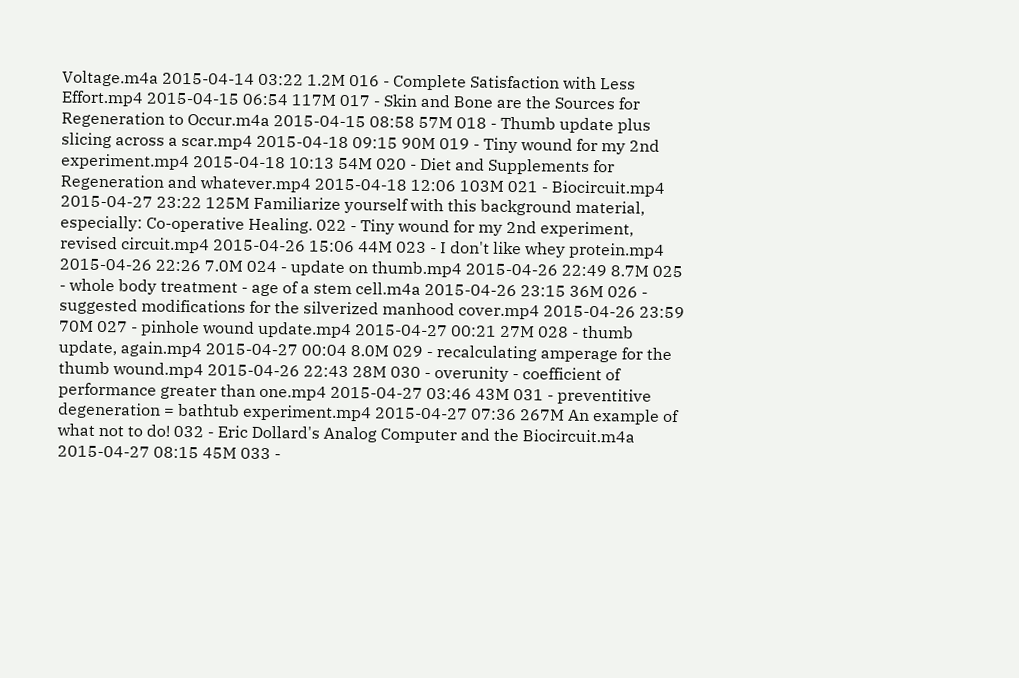Voltage.m4a 2015-04-14 03:22 1.2M 016 - Complete Satisfaction with Less Effort.mp4 2015-04-15 06:54 117M 017 - Skin and Bone are the Sources for Regeneration to Occur.m4a 2015-04-15 08:58 57M 018 - Thumb update plus slicing across a scar.mp4 2015-04-18 09:15 90M 019 - Tiny wound for my 2nd experiment.mp4 2015-04-18 10:13 54M 020 - Diet and Supplements for Regeneration and whatever.mp4 2015-04-18 12:06 103M 021 - Biocircuit.mp4 2015-04-27 23:22 125M Familiarize yourself with this background material, especially: Co-operative Healing. 022 - Tiny wound for my 2nd experiment, revised circuit.mp4 2015-04-26 15:06 44M 023 - I don't like whey protein.mp4 2015-04-26 22:26 7.0M 024 - update on thumb.mp4 2015-04-26 22:49 8.7M 025 - whole body treatment - age of a stem cell.m4a 2015-04-26 23:15 36M 026 - suggested modifications for the silverized manhood cover.mp4 2015-04-26 23:59 70M 027 - pinhole wound update.mp4 2015-04-27 00:21 27M 028 - thumb update, again.mp4 2015-04-27 00:04 8.0M 029 - recalculating amperage for the thumb wound.mp4 2015-04-26 22:43 28M 030 - overunity - coefficient of performance greater than one.mp4 2015-04-27 03:46 43M 031 - preventitive degeneration = bathtub experiment.mp4 2015-04-27 07:36 267M An example of what not to do! 032 - Eric Dollard's Analog Computer and the Biocircuit.m4a 2015-04-27 08:15 45M 033 -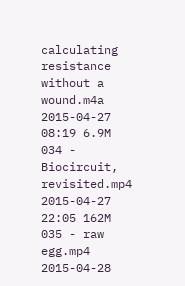calculating resistance without a wound.m4a 2015-04-27 08:19 6.9M 034 - Biocircuit, revisited.mp4 2015-04-27 22:05 162M 035 - raw egg.mp4 2015-04-28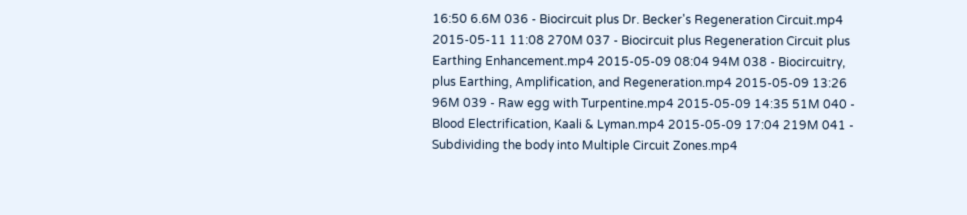16:50 6.6M 036 - Biocircuit plus Dr. Becker's Regeneration Circuit.mp4 2015-05-11 11:08 270M 037 - Biocircuit plus Regeneration Circuit plus Earthing Enhancement.mp4 2015-05-09 08:04 94M 038 - Biocircuitry, plus Earthing, Amplification, and Regeneration.mp4 2015-05-09 13:26 96M 039 - Raw egg with Turpentine.mp4 2015-05-09 14:35 51M 040 - Blood Electrification, Kaali & Lyman.mp4 2015-05-09 17:04 219M 041 - Subdividing the body into Multiple Circuit Zones.mp4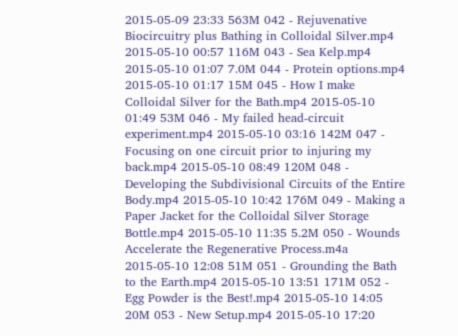2015-05-09 23:33 563M 042 - Rejuvenative Biocircuitry plus Bathing in Colloidal Silver.mp4 2015-05-10 00:57 116M 043 - Sea Kelp.mp4 2015-05-10 01:07 7.0M 044 - Protein options.mp4 2015-05-10 01:17 15M 045 - How I make Colloidal Silver for the Bath.mp4 2015-05-10 01:49 53M 046 - My failed head-circuit experiment.mp4 2015-05-10 03:16 142M 047 - Focusing on one circuit prior to injuring my back.mp4 2015-05-10 08:49 120M 048 - Developing the Subdivisional Circuits of the Entire Body.mp4 2015-05-10 10:42 176M 049 - Making a Paper Jacket for the Colloidal Silver Storage Bottle.mp4 2015-05-10 11:35 5.2M 050 - Wounds Accelerate the Regenerative Process.m4a 2015-05-10 12:08 51M 051 - Grounding the Bath to the Earth.mp4 2015-05-10 13:51 171M 052 - Egg Powder is the Best!.mp4 2015-05-10 14:05 20M 053 - New Setup.mp4 2015-05-10 17:20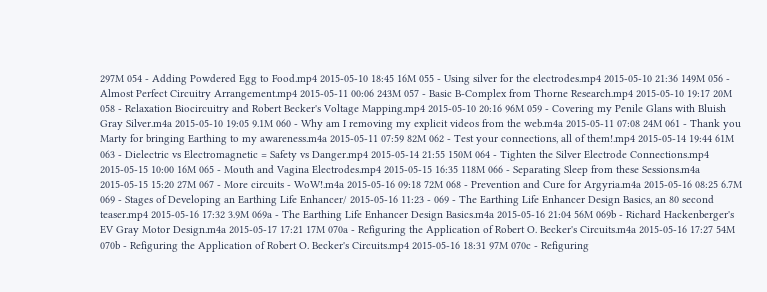297M 054 - Adding Powdered Egg to Food.mp4 2015-05-10 18:45 16M 055 - Using silver for the electrodes.mp4 2015-05-10 21:36 149M 056 - Almost Perfect Circuitry Arrangement.mp4 2015-05-11 00:06 243M 057 - Basic B-Complex from Thorne Research.mp4 2015-05-10 19:17 20M 058 - Relaxation Biocircuitry and Robert Becker's Voltage Mapping.mp4 2015-05-10 20:16 96M 059 - Covering my Penile Glans with Bluish Gray Silver.m4a 2015-05-10 19:05 9.1M 060 - Why am I removing my explicit videos from the web.m4a 2015-05-11 07:08 24M 061 - Thank you Marty for bringing Earthing to my awareness.m4a 2015-05-11 07:59 82M 062 - Test your connections, all of them!.mp4 2015-05-14 19:44 61M 063 - Dielectric vs Electromagnetic = Safety vs Danger.mp4 2015-05-14 21:55 150M 064 - Tighten the Silver Electrode Connections.mp4 2015-05-15 10:00 16M 065 - Mouth and Vagina Electrodes.mp4 2015-05-15 16:35 118M 066 - Separating Sleep from these Sessions.m4a 2015-05-15 15:20 27M 067 - More circuits - WoW!.m4a 2015-05-16 09:18 72M 068 - Prevention and Cure for Argyria.m4a 2015-05-16 08:25 6.7M 069 - Stages of Developing an Earthing Life Enhancer/ 2015-05-16 11:23 - 069 - The Earthing Life Enhancer Design Basics, an 80 second teaser.mp4 2015-05-16 17:32 3.9M 069a - The Earthing Life Enhancer Design Basics.m4a 2015-05-16 21:04 56M 069b - Richard Hackenberger's EV Gray Motor Design.m4a 2015-05-17 17:21 17M 070a - Refiguring the Application of Robert O. Becker's Circuits.m4a 2015-05-16 17:27 54M 070b - Refiguring the Application of Robert O. Becker's Circuits.mp4 2015-05-16 18:31 97M 070c - Refiguring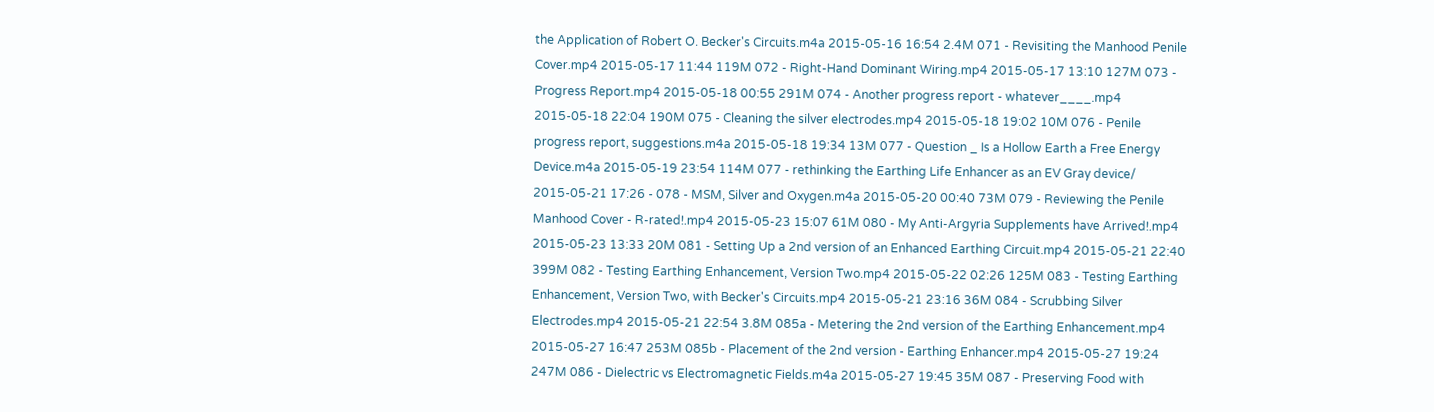the Application of Robert O. Becker's Circuits.m4a 2015-05-16 16:54 2.4M 071 - Revisiting the Manhood Penile Cover.mp4 2015-05-17 11:44 119M 072 - Right-Hand Dominant Wiring.mp4 2015-05-17 13:10 127M 073 - Progress Report.mp4 2015-05-18 00:55 291M 074 - Another progress report - whatever____.mp4 2015-05-18 22:04 190M 075 - Cleaning the silver electrodes.mp4 2015-05-18 19:02 10M 076 - Penile progress report, suggestions.m4a 2015-05-18 19:34 13M 077 - Question _ Is a Hollow Earth a Free Energy Device.m4a 2015-05-19 23:54 114M 077 - rethinking the Earthing Life Enhancer as an EV Gray device/ 2015-05-21 17:26 - 078 - MSM, Silver and Oxygen.m4a 2015-05-20 00:40 73M 079 - Reviewing the Penile Manhood Cover - R-rated!.mp4 2015-05-23 15:07 61M 080 - My Anti-Argyria Supplements have Arrived!.mp4 2015-05-23 13:33 20M 081 - Setting Up a 2nd version of an Enhanced Earthing Circuit.mp4 2015-05-21 22:40 399M 082 - Testing Earthing Enhancement, Version Two.mp4 2015-05-22 02:26 125M 083 - Testing Earthing Enhancement, Version Two, with Becker's Circuits.mp4 2015-05-21 23:16 36M 084 - Scrubbing Silver Electrodes.mp4 2015-05-21 22:54 3.8M 085a - Metering the 2nd version of the Earthing Enhancement.mp4 2015-05-27 16:47 253M 085b - Placement of the 2nd version - Earthing Enhancer.mp4 2015-05-27 19:24 247M 086 - Dielectric vs Electromagnetic Fields.m4a 2015-05-27 19:45 35M 087 - Preserving Food with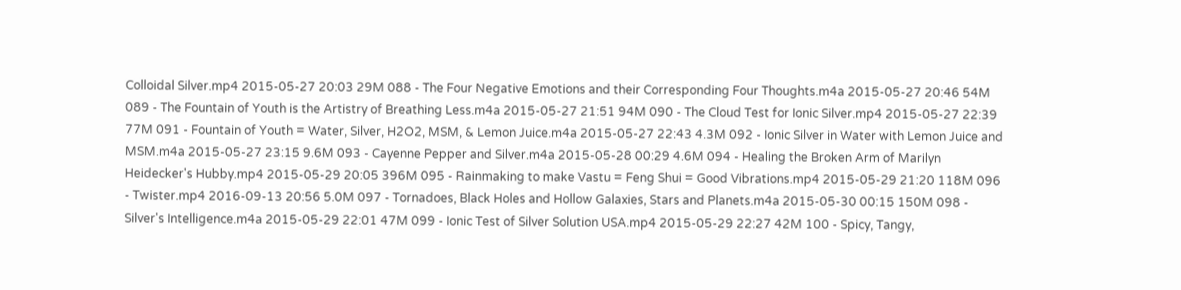Colloidal Silver.mp4 2015-05-27 20:03 29M 088 - The Four Negative Emotions and their Corresponding Four Thoughts.m4a 2015-05-27 20:46 54M 089 - The Fountain of Youth is the Artistry of Breathing Less.m4a 2015-05-27 21:51 94M 090 - The Cloud Test for Ionic Silver.mp4 2015-05-27 22:39 77M 091 - Fountain of Youth = Water, Silver, H2O2, MSM, & Lemon Juice.m4a 2015-05-27 22:43 4.3M 092 - Ionic Silver in Water with Lemon Juice and MSM.m4a 2015-05-27 23:15 9.6M 093 - Cayenne Pepper and Silver.m4a 2015-05-28 00:29 4.6M 094 - Healing the Broken Arm of Marilyn Heidecker's Hubby.mp4 2015-05-29 20:05 396M 095 - Rainmaking to make Vastu = Feng Shui = Good Vibrations.mp4 2015-05-29 21:20 118M 096 - Twister.mp4 2016-09-13 20:56 5.0M 097 - Tornadoes, Black Holes and Hollow Galaxies, Stars and Planets.m4a 2015-05-30 00:15 150M 098 - Silver's Intelligence.m4a 2015-05-29 22:01 47M 099 - Ionic Test of Silver Solution USA.mp4 2015-05-29 22:27 42M 100 - Spicy, Tangy,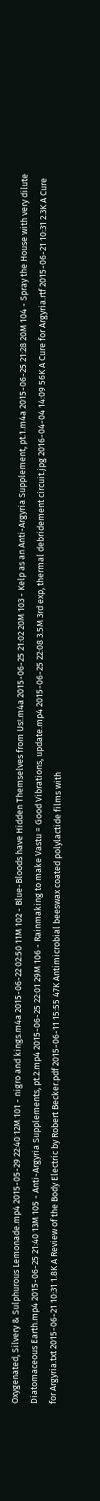Oxygenated, Silvery & Sulphurous Lemonade.mp4 2015-05-29 22:40 12M 101 - nigro and kings.m4a 2015-06-22 02:50 11M 102 - Blue-Bloods have Hidden Themselves from Us!.m4a 2015-06-25 21:02 20M 103 - Kelp as an Anti-Argyria Supplement, pt.1.m4a 2015-06-25 21:28 20M 104 - Spray the House with very dilute Diatomaceous Earth.mp4 2015-06-25 21:40 13M 105 - Anti-Argyria Supplements, pt.2.mp4 2015-06-25 22:01 29M 106 - Rainmaking to make Vastu = Good Vibrations, update.mp4 2015-06-25 22:08 3.5M 3rd exp, thermal debridement circuit.jpg 2016-04-04 14:09 56K A Cure for Argyria.rtf 2015-06-21 10:31 2.3K A Cure for Argyria.txt 2015-06-21 10:31 1.8K A Review of the Body Electric by Robert Becker.pdf 2015-06-11 15:55 47K Antimicrobial beeswax coated polylactide films with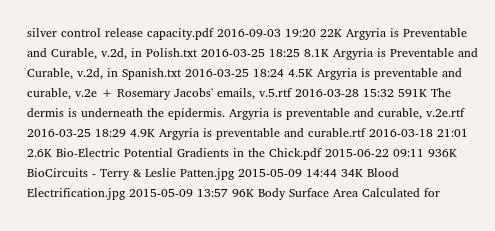silver control release capacity.pdf 2016-09-03 19:20 22K Argyria is Preventable and Curable, v.2d, in Polish.txt 2016-03-25 18:25 8.1K Argyria is Preventable and Curable, v.2d, in Spanish.txt 2016-03-25 18:24 4.5K Argyria is preventable and curable, v.2e + Rosemary Jacobs' emails, v.5.rtf 2016-03-28 15:32 591K The dermis is underneath the epidermis. Argyria is preventable and curable, v.2e.rtf 2016-03-25 18:29 4.9K Argyria is preventable and curable.rtf 2016-03-18 21:01 2.6K Bio-Electric Potential Gradients in the Chick.pdf 2015-06-22 09:11 936K BioCircuits - Terry & Leslie Patten.jpg 2015-05-09 14:44 34K Blood Electrification.jpg 2015-05-09 13:57 96K Body Surface Area Calculated for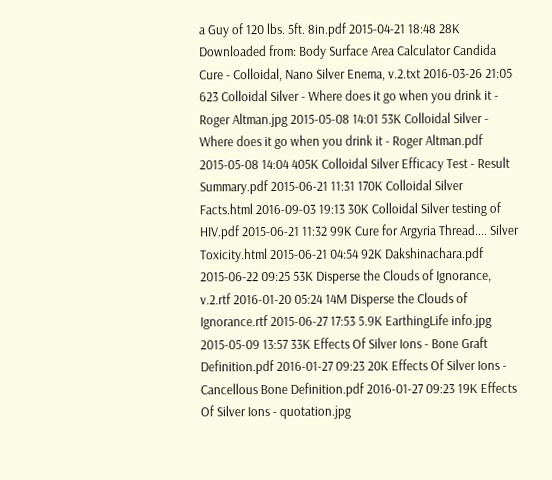a Guy of 120 lbs. 5ft. 8in.pdf 2015-04-21 18:48 28K Downloaded from: Body Surface Area Calculator Candida Cure - Colloidal, Nano Silver Enema, v.2.txt 2016-03-26 21:05 623 Colloidal Silver - Where does it go when you drink it - Roger Altman.jpg 2015-05-08 14:01 53K Colloidal Silver - Where does it go when you drink it - Roger Altman.pdf 2015-05-08 14:04 405K Colloidal Silver Efficacy Test - Result Summary.pdf 2015-06-21 11:31 170K Colloidal Silver Facts.html 2016-09-03 19:13 30K Colloidal Silver testing of HIV.pdf 2015-06-21 11:32 99K Cure for Argyria Thread.... Silver Toxicity.html 2015-06-21 04:54 92K Dakshinachara.pdf 2015-06-22 09:25 53K Disperse the Clouds of Ignorance, v.2.rtf 2016-01-20 05:24 14M Disperse the Clouds of Ignorance.rtf 2015-06-27 17:53 5.9K EarthingLife info.jpg 2015-05-09 13:57 33K Effects Of Silver Ions - Bone Graft Definition.pdf 2016-01-27 09:23 20K Effects Of Silver Ions - Cancellous Bone Definition.pdf 2016-01-27 09:23 19K Effects Of Silver Ions - quotation.jpg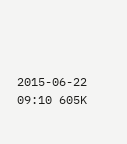2015-06-22 09:10 605K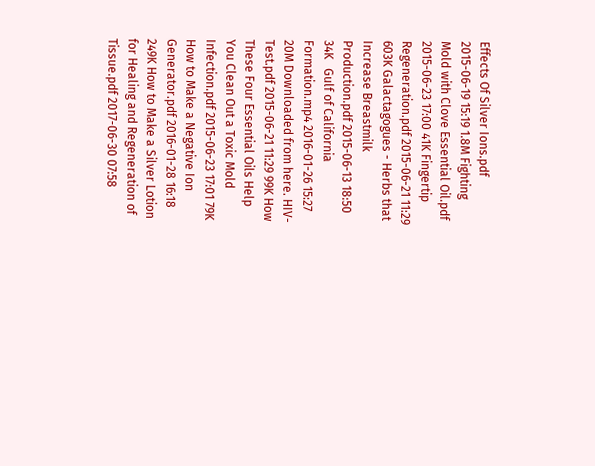Effects Of Silver Ions.pdf 2015-06-19 15:19 1.8M Fighting Mold with Clove Essential Oil.pdf 2015-06-23 17:00 41K Fingertip Regeneration.pdf 2015-06-21 11:29 603K Galactagogues - Herbs that Increase Breastmilk Production.pdf 2015-06-13 18:50 34K   Gulf of California Formation.mp4 2016-01-26 15:27 20M Downloaded from here. HIV-Test.pdf 2015-06-21 11:29 99K How These Four Essential Oils Help You Clean Out a Toxic Mold Infection.pdf 2015-06-23 17:01 79K How to Make a Negative Ion Generator.pdf 2016-01-28 16:18 249K How to Make a Silver Lotion for Healing and Regeneration of Tissue.pdf 2017-06-30 07:58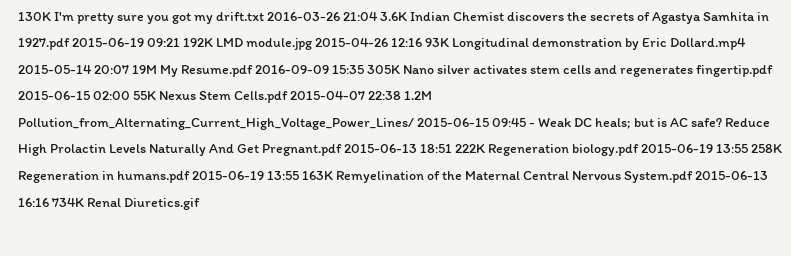130K I'm pretty sure you got my drift.txt 2016-03-26 21:04 3.6K Indian Chemist discovers the secrets of Agastya Samhita in 1927.pdf 2015-06-19 09:21 192K LMD module.jpg 2015-04-26 12:16 93K Longitudinal demonstration by Eric Dollard.mp4 2015-05-14 20:07 19M My Resume.pdf 2016-09-09 15:35 305K Nano silver activates stem cells and regenerates fingertip.pdf 2015-06-15 02:00 55K Nexus Stem Cells.pdf 2015-04-07 22:38 1.2M Pollution_from_Alternating_Current_High_Voltage_Power_Lines/ 2015-06-15 09:45 - Weak DC heals; but is AC safe? Reduce High Prolactin Levels Naturally And Get Pregnant.pdf 2015-06-13 18:51 222K Regeneration biology.pdf 2015-06-19 13:55 258K Regeneration in humans.pdf 2015-06-19 13:55 163K Remyelination of the Maternal Central Nervous System.pdf 2015-06-13 16:16 734K Renal Diuretics.gif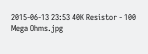2015-06-13 23:53 40K Resistor - 100 Mega Ohms.jpg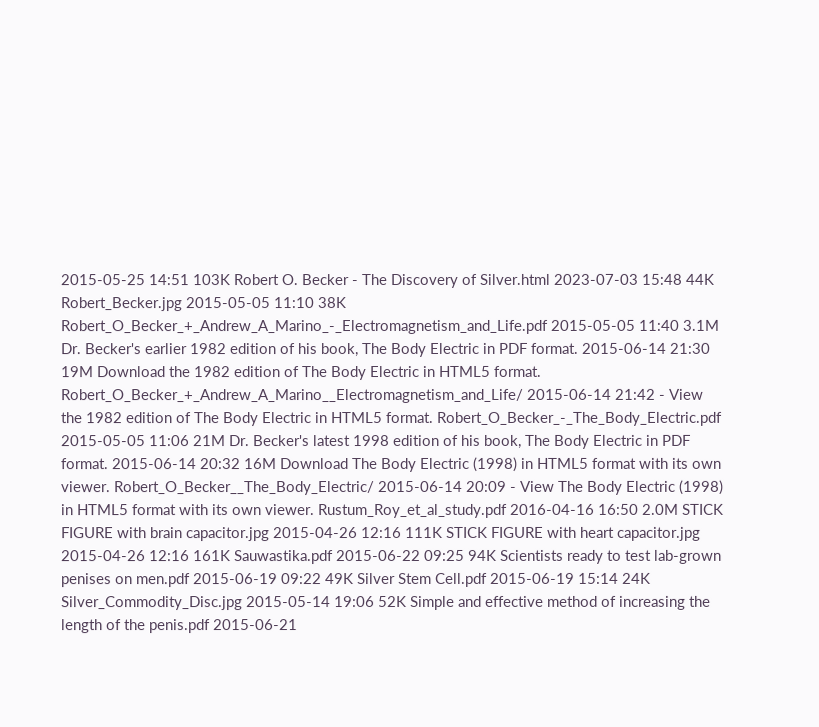2015-05-25 14:51 103K Robert O. Becker - The Discovery of Silver.html 2023-07-03 15:48 44K Robert_Becker.jpg 2015-05-05 11:10 38K Robert_O_Becker_+_Andrew_A_Marino_-_Electromagnetism_and_Life.pdf 2015-05-05 11:40 3.1M Dr. Becker's earlier 1982 edition of his book, The Body Electric in PDF format. 2015-06-14 21:30 19M Download the 1982 edition of The Body Electric in HTML5 format. Robert_O_Becker_+_Andrew_A_Marino__Electromagnetism_and_Life/ 2015-06-14 21:42 - View the 1982 edition of The Body Electric in HTML5 format. Robert_O_Becker_-_The_Body_Electric.pdf 2015-05-05 11:06 21M Dr. Becker's latest 1998 edition of his book, The Body Electric in PDF format. 2015-06-14 20:32 16M Download The Body Electric (1998) in HTML5 format with its own viewer. Robert_O_Becker__The_Body_Electric/ 2015-06-14 20:09 - View The Body Electric (1998) in HTML5 format with its own viewer. Rustum_Roy_et_al_study.pdf 2016-04-16 16:50 2.0M STICK FIGURE with brain capacitor.jpg 2015-04-26 12:16 111K STICK FIGURE with heart capacitor.jpg 2015-04-26 12:16 161K Sauwastika.pdf 2015-06-22 09:25 94K Scientists ready to test lab-grown penises on men.pdf 2015-06-19 09:22 49K Silver Stem Cell.pdf 2015-06-19 15:14 24K Silver_Commodity_Disc.jpg 2015-05-14 19:06 52K Simple and effective method of increasing the length of the penis.pdf 2015-06-21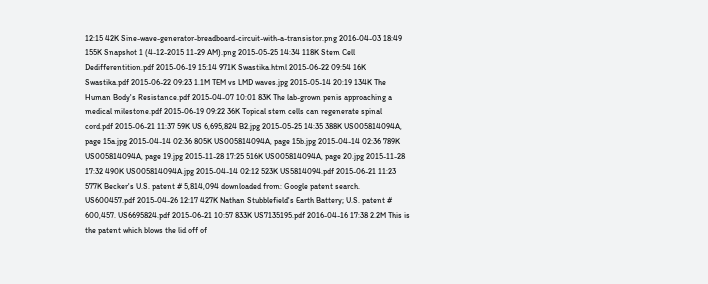12:15 42K Sine-wave-generator-breadboard-circuit-with-a-transistor.png 2016-04-03 18:49 155K Snapshot 1 (4-12-2015 11-29 AM).png 2015-05-25 14:34 118K Stem Cell Dedifferentition.pdf 2015-06-19 15:14 971K Swastika.html 2015-06-22 09:54 16K Swastika.pdf 2015-06-22 09:23 1.1M TEM vs LMD waves.jpg 2015-05-14 20:19 134K The Human Body's Resistance.pdf 2015-04-07 10:01 83K The lab-grown penis approaching a medical milestone.pdf 2015-06-19 09:22 36K Topical stem cells can regenerate spinal cord.pdf 2015-06-21 11:37 59K US 6,695,824 B2.jpg 2015-05-25 14:35 388K US005814094A, page 15a.jpg 2015-04-14 02:36 805K US005814094A, page 15b.jpg 2015-04-14 02:36 789K US005814094A, page 19.jpg 2015-11-28 17:25 516K US005814094A, page 20.jpg 2015-11-28 17:32 490K US005814094A.jpg 2015-04-14 02:12 523K US5814094.pdf 2015-06-21 11:23 577K Becker's U.S. patent # 5,814,094 downloaded from: Google patent search. US600457.pdf 2015-04-26 12:17 427K Nathan Stubblefield's Earth Battery; U.S. patent # 600,457. US6695824.pdf 2015-06-21 10:57 833K US7135195.pdf 2016-04-16 17:38 2.2M This is the patent which blows the lid off of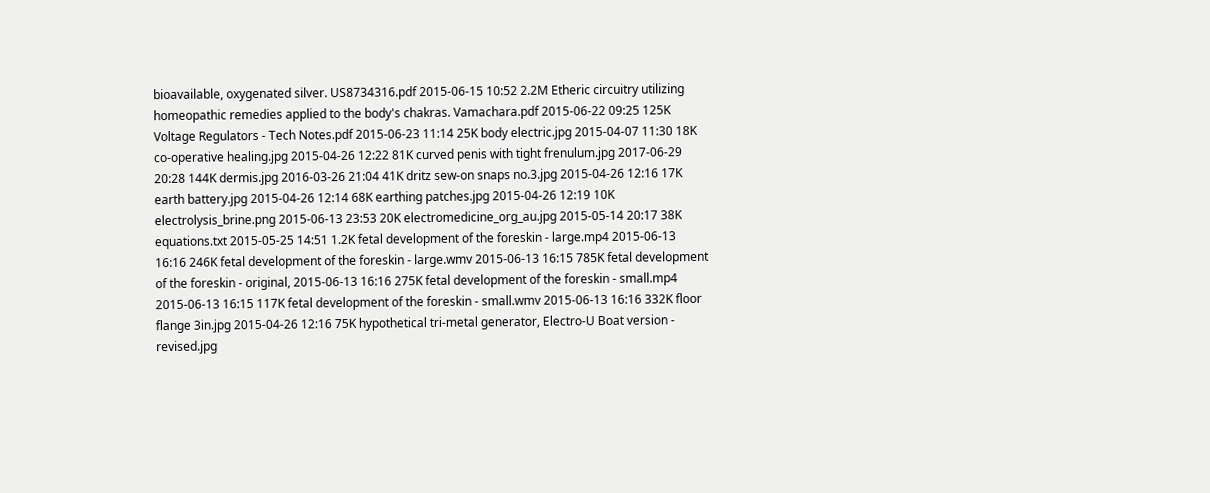bioavailable, oxygenated silver. US8734316.pdf 2015-06-15 10:52 2.2M Etheric circuitry utilizing homeopathic remedies applied to the body's chakras. Vamachara.pdf 2015-06-22 09:25 125K Voltage Regulators - Tech Notes.pdf 2015-06-23 11:14 25K body electric.jpg 2015-04-07 11:30 18K co-operative healing.jpg 2015-04-26 12:22 81K curved penis with tight frenulum.jpg 2017-06-29 20:28 144K dermis.jpg 2016-03-26 21:04 41K dritz sew-on snaps no.3.jpg 2015-04-26 12:16 17K earth battery.jpg 2015-04-26 12:14 68K earthing patches.jpg 2015-04-26 12:19 10K electrolysis_brine.png 2015-06-13 23:53 20K electromedicine_org_au.jpg 2015-05-14 20:17 38K equations.txt 2015-05-25 14:51 1.2K fetal development of the foreskin - large.mp4 2015-06-13 16:16 246K fetal development of the foreskin - large.wmv 2015-06-13 16:15 785K fetal development of the foreskin - original, 2015-06-13 16:16 275K fetal development of the foreskin - small.mp4 2015-06-13 16:15 117K fetal development of the foreskin - small.wmv 2015-06-13 16:16 332K floor flange 3in.jpg 2015-04-26 12:16 75K hypothetical tri-metal generator, Electro-U Boat version - revised.jpg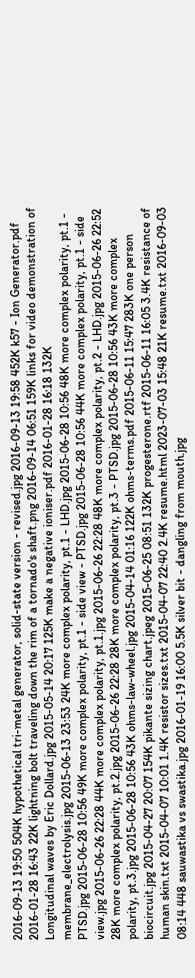2016-09-13 19:50 504K hypothetical tri-metal generator, solid-state version - revised.jpg 2016-09-13 19:58 452K k57 - Ion Generator.pdf 2016-01-28 16:43 22K lightning bolt traveling down the rim of a tornado's shaft.png 2016-09-14 06:51 159K links for video demonstration of Longitudinal waves by Eric Dollard.jpg 2015-05-14 20:17 125K make a negative ioniser.pdf 2016-01-28 16:18 132K membrane_electrolysis.jpg 2015-06-13 23:53 24K more complex polarity, pt.1 - LHD.jpg 2015-06-28 10:56 48K more complex polarity, pt.1 - PTSD.jpg 2015-06-28 10:56 49K more complex polarity, pt.1 - side view - PTSD.jpg 2015-06-28 10:56 44K more complex polarity, pt.1 - side view.jpg 2015-06-26 22:28 44K more complex polarity, pt.1.jpg 2015-06-26 22:28 48K more complex polarity, pt.2 - LHD.jpg 2015-06-26 22:52 28K more complex polarity, pt.2.jpg 2015-06-26 22:28 28K more complex polarity, pt.3 - PTSD.jpg 2015-06-28 10:56 43K more complex polarity, pt.3.jpg 2015-06-28 10:56 43K ohms-law-wheel.jpg 2015-04-14 01:16 122K ohms-terms.pdf 2015-06-11 15:47 283K one person biocircuit.jpg 2015-04-27 20:07 154K pikante sizing chart.jpeg 2015-06-25 08:51 132K progesterone.rtf 2015-06-11 16:05 3.4K resistance of human skin.txt 2015-04-07 10:01 1.4K resistor sizes.txt 2015-04-07 22:40 2.4K resume.html 2023-07-03 15:48 21K resume.txt 2016-09-03 08:14 448 sauwastika vs swastika.jpg 2016-01-19 16:00 5.5K silver bit - dangling from mouth.jpg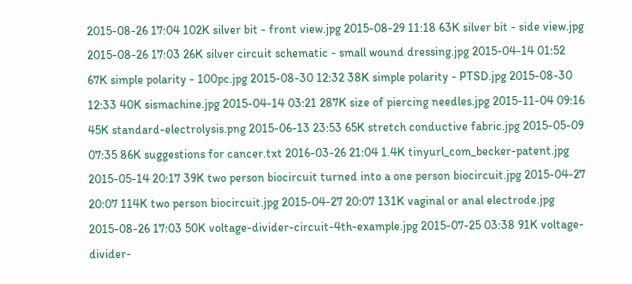2015-08-26 17:04 102K silver bit - front view.jpg 2015-08-29 11:18 63K silver bit - side view.jpg 2015-08-26 17:03 26K silver circuit schematic - small wound dressing.jpg 2015-04-14 01:52 67K simple polarity - 100pc.jpg 2015-08-30 12:32 38K simple polarity - PTSD.jpg 2015-08-30 12:33 40K sismachine.jpg 2015-04-14 03:21 287K size of piercing needles.jpg 2015-11-04 09:16 45K standard-electrolysis.png 2015-06-13 23:53 65K stretch conductive fabric.jpg 2015-05-09 07:35 86K suggestions for cancer.txt 2016-03-26 21:04 1.4K tinyurl_com_becker-patent.jpg 2015-05-14 20:17 39K two person biocircuit turned into a one person biocircuit.jpg 2015-04-27 20:07 114K two person biocircuit.jpg 2015-04-27 20:07 131K vaginal or anal electrode.jpg 2015-08-26 17:03 50K voltage-divider-circuit-4th-example.jpg 2015-07-25 03:38 91K voltage-divider-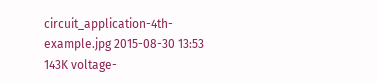circuit_application-4th-example.jpg 2015-08-30 13:53 143K voltage-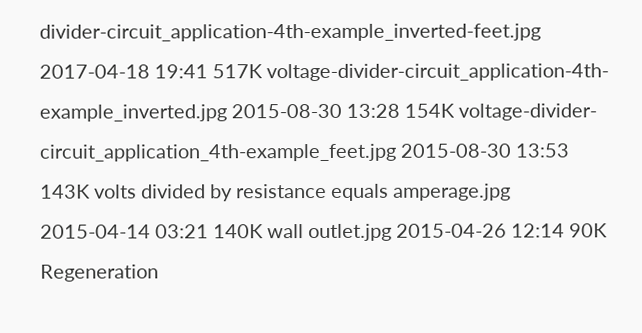divider-circuit_application-4th-example_inverted-feet.jpg 2017-04-18 19:41 517K voltage-divider-circuit_application-4th-example_inverted.jpg 2015-08-30 13:28 154K voltage-divider-circuit_application_4th-example_feet.jpg 2015-08-30 13:53 143K volts divided by resistance equals amperage.jpg 2015-04-14 03:21 140K wall outlet.jpg 2015-04-26 12:14 90K
Regeneration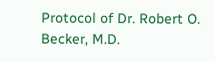Protocol of Dr. Robert O. Becker, M.D.